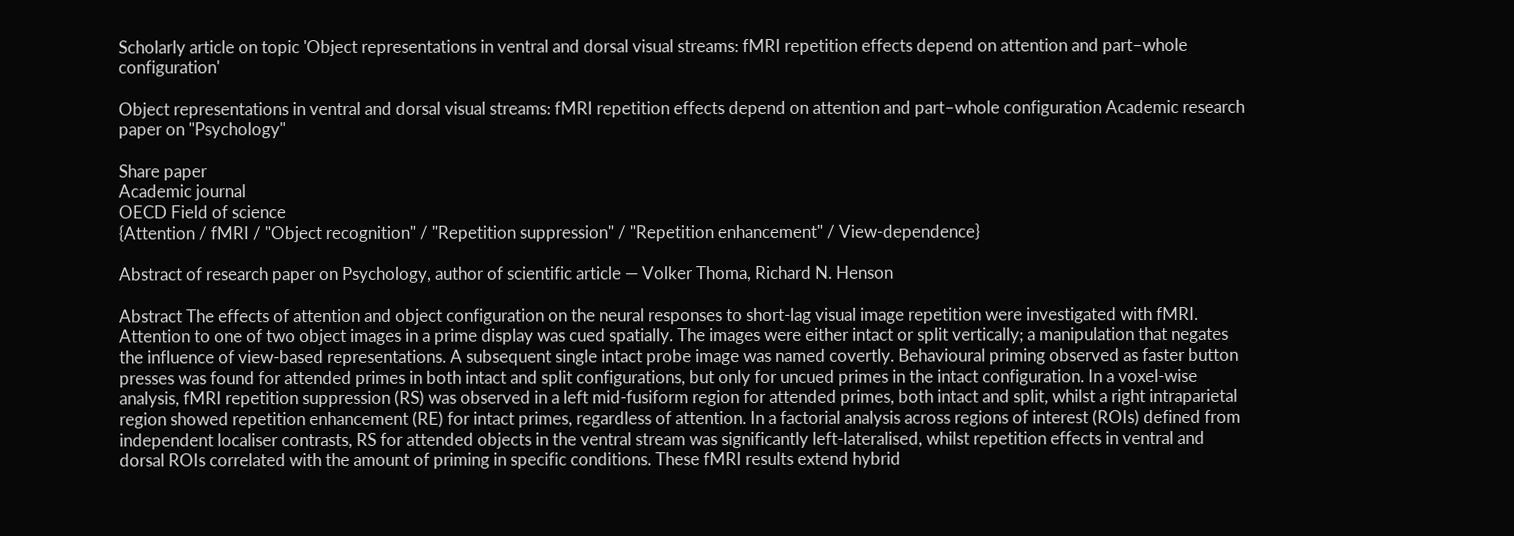Scholarly article on topic 'Object representations in ventral and dorsal visual streams: fMRI repetition effects depend on attention and part–whole configuration'

Object representations in ventral and dorsal visual streams: fMRI repetition effects depend on attention and part–whole configuration Academic research paper on "Psychology"

Share paper
Academic journal
OECD Field of science
{Attention / fMRI / "Object recognition" / "Repetition suppression" / "Repetition enhancement" / View-dependence}

Abstract of research paper on Psychology, author of scientific article — Volker Thoma, Richard N. Henson

Abstract The effects of attention and object configuration on the neural responses to short-lag visual image repetition were investigated with fMRI. Attention to one of two object images in a prime display was cued spatially. The images were either intact or split vertically; a manipulation that negates the influence of view-based representations. A subsequent single intact probe image was named covertly. Behavioural priming observed as faster button presses was found for attended primes in both intact and split configurations, but only for uncued primes in the intact configuration. In a voxel-wise analysis, fMRI repetition suppression (RS) was observed in a left mid-fusiform region for attended primes, both intact and split, whilst a right intraparietal region showed repetition enhancement (RE) for intact primes, regardless of attention. In a factorial analysis across regions of interest (ROIs) defined from independent localiser contrasts, RS for attended objects in the ventral stream was significantly left-lateralised, whilst repetition effects in ventral and dorsal ROIs correlated with the amount of priming in specific conditions. These fMRI results extend hybrid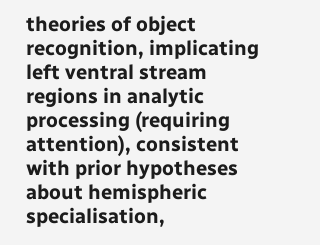theories of object recognition, implicating left ventral stream regions in analytic processing (requiring attention), consistent with prior hypotheses about hemispheric specialisation,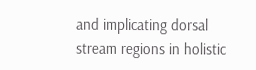and implicating dorsal stream regions in holistic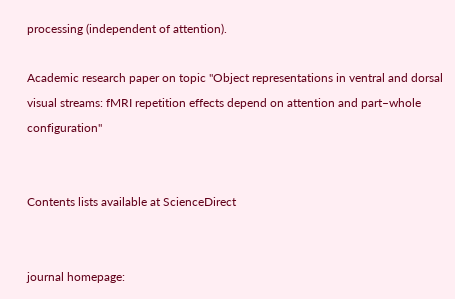processing (independent of attention).

Academic research paper on topic "Object representations in ventral and dorsal visual streams: fMRI repetition effects depend on attention and part–whole configuration"


Contents lists available at ScienceDirect


journal homepage: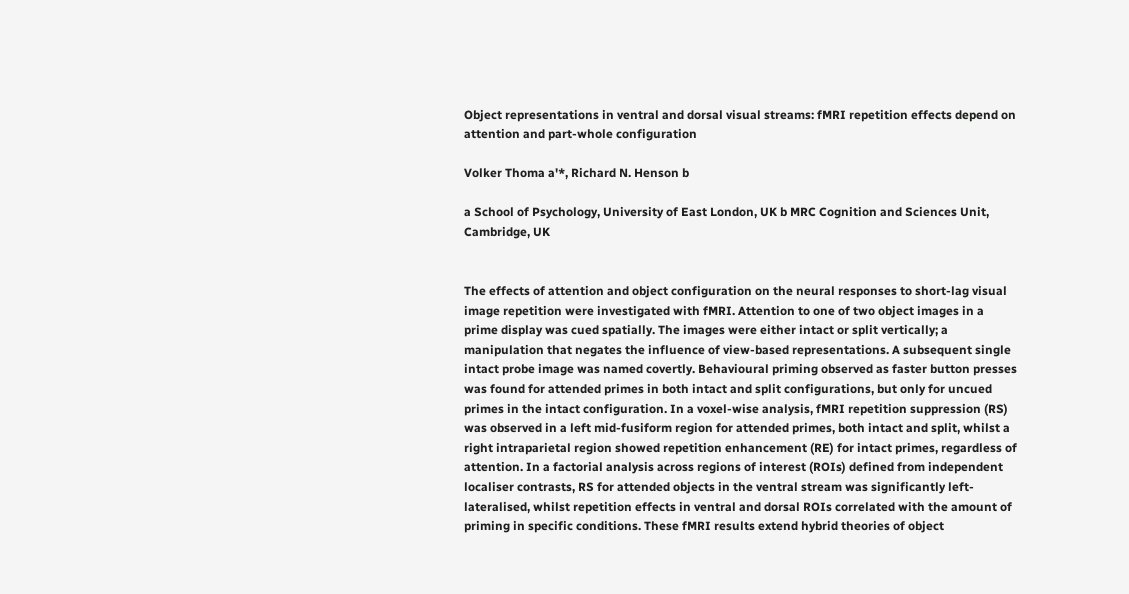Object representations in ventral and dorsal visual streams: fMRI repetition effects depend on attention and part-whole configuration

Volker Thoma a'*, Richard N. Henson b

a School of Psychology, University of East London, UK b MRC Cognition and Sciences Unit, Cambridge, UK


The effects of attention and object configuration on the neural responses to short-lag visual image repetition were investigated with fMRI. Attention to one of two object images in a prime display was cued spatially. The images were either intact or split vertically; a manipulation that negates the influence of view-based representations. A subsequent single intact probe image was named covertly. Behavioural priming observed as faster button presses was found for attended primes in both intact and split configurations, but only for uncued primes in the intact configuration. In a voxel-wise analysis, fMRI repetition suppression (RS) was observed in a left mid-fusiform region for attended primes, both intact and split, whilst a right intraparietal region showed repetition enhancement (RE) for intact primes, regardless of attention. In a factorial analysis across regions of interest (ROIs) defined from independent localiser contrasts, RS for attended objects in the ventral stream was significantly left-lateralised, whilst repetition effects in ventral and dorsal ROIs correlated with the amount of priming in specific conditions. These fMRI results extend hybrid theories of object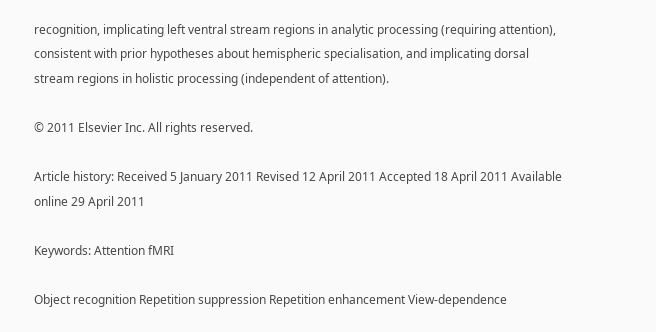recognition, implicating left ventral stream regions in analytic processing (requiring attention), consistent with prior hypotheses about hemispheric specialisation, and implicating dorsal stream regions in holistic processing (independent of attention).

© 2011 Elsevier Inc. All rights reserved.

Article history: Received 5 January 2011 Revised 12 April 2011 Accepted 18 April 2011 Available online 29 April 2011

Keywords: Attention fMRI

Object recognition Repetition suppression Repetition enhancement View-dependence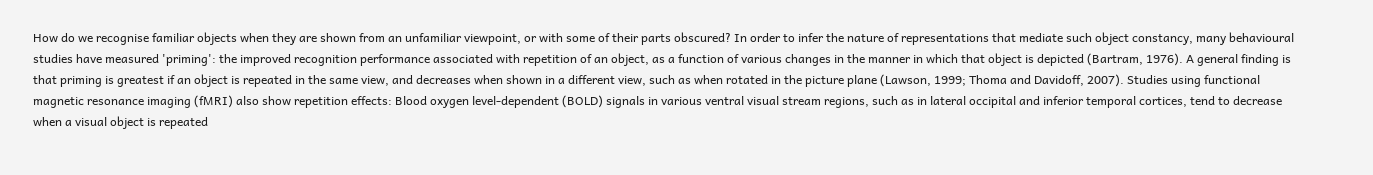How do we recognise familiar objects when they are shown from an unfamiliar viewpoint, or with some of their parts obscured? In order to infer the nature of representations that mediate such object constancy, many behavioural studies have measured 'priming': the improved recognition performance associated with repetition of an object, as a function of various changes in the manner in which that object is depicted (Bartram, 1976). A general finding is that priming is greatest if an object is repeated in the same view, and decreases when shown in a different view, such as when rotated in the picture plane (Lawson, 1999; Thoma and Davidoff, 2007). Studies using functional magnetic resonance imaging (fMRI) also show repetition effects: Blood oxygen level-dependent (BOLD) signals in various ventral visual stream regions, such as in lateral occipital and inferior temporal cortices, tend to decrease when a visual object is repeated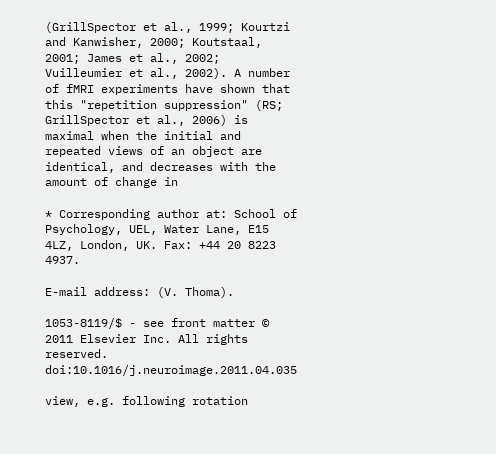(GrillSpector et al., 1999; Kourtzi and Kanwisher, 2000; Koutstaal, 2001; James et al., 2002; Vuilleumier et al., 2002). A number of fMRI experiments have shown that this "repetition suppression" (RS; GrillSpector et al., 2006) is maximal when the initial and repeated views of an object are identical, and decreases with the amount of change in

* Corresponding author at: School of Psychology, UEL, Water Lane, E15 4LZ, London, UK. Fax: +44 20 8223 4937.

E-mail address: (V. Thoma).

1053-8119/$ - see front matter © 2011 Elsevier Inc. All rights reserved. doi:10.1016/j.neuroimage.2011.04.035

view, e.g. following rotation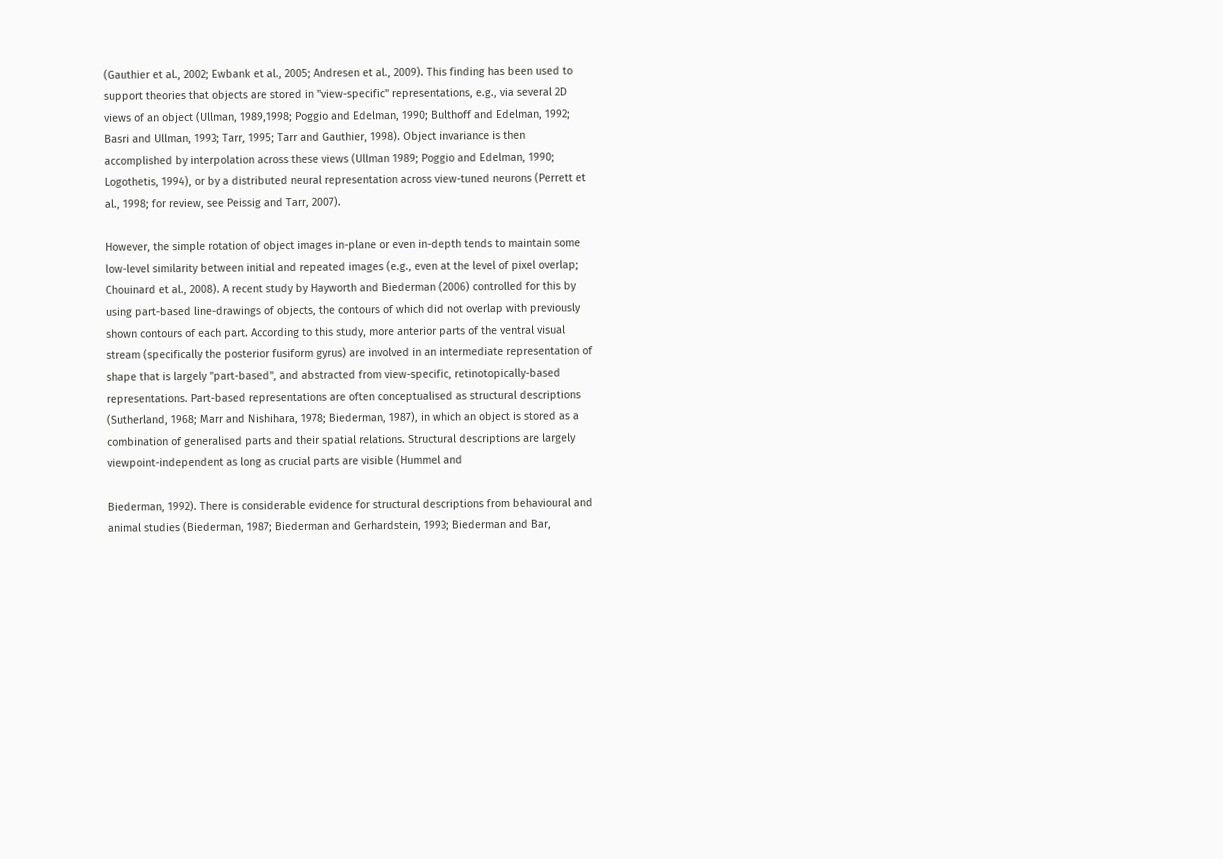(Gauthier et al., 2002; Ewbank et al., 2005; Andresen et al., 2009). This finding has been used to support theories that objects are stored in "view-specific" representations, e.g., via several 2D views of an object (Ullman, 1989,1998; Poggio and Edelman, 1990; Bulthoff and Edelman, 1992; Basri and Ullman, 1993; Tarr, 1995; Tarr and Gauthier, 1998). Object invariance is then accomplished by interpolation across these views (Ullman 1989; Poggio and Edelman, 1990; Logothetis, 1994), or by a distributed neural representation across view-tuned neurons (Perrett et al., 1998; for review, see Peissig and Tarr, 2007).

However, the simple rotation of object images in-plane or even in-depth tends to maintain some low-level similarity between initial and repeated images (e.g., even at the level of pixel overlap; Chouinard et al., 2008). A recent study by Hayworth and Biederman (2006) controlled for this by using part-based line-drawings of objects, the contours of which did not overlap with previously shown contours of each part. According to this study, more anterior parts of the ventral visual stream (specifically the posterior fusiform gyrus) are involved in an intermediate representation of shape that is largely "part-based", and abstracted from view-specific, retinotopically-based representations. Part-based representations are often conceptualised as structural descriptions (Sutherland, 1968; Marr and Nishihara, 1978; Biederman, 1987), in which an object is stored as a combination of generalised parts and their spatial relations. Structural descriptions are largely viewpoint-independent as long as crucial parts are visible (Hummel and

Biederman, 1992). There is considerable evidence for structural descriptions from behavioural and animal studies (Biederman, 1987; Biederman and Gerhardstein, 1993; Biederman and Bar,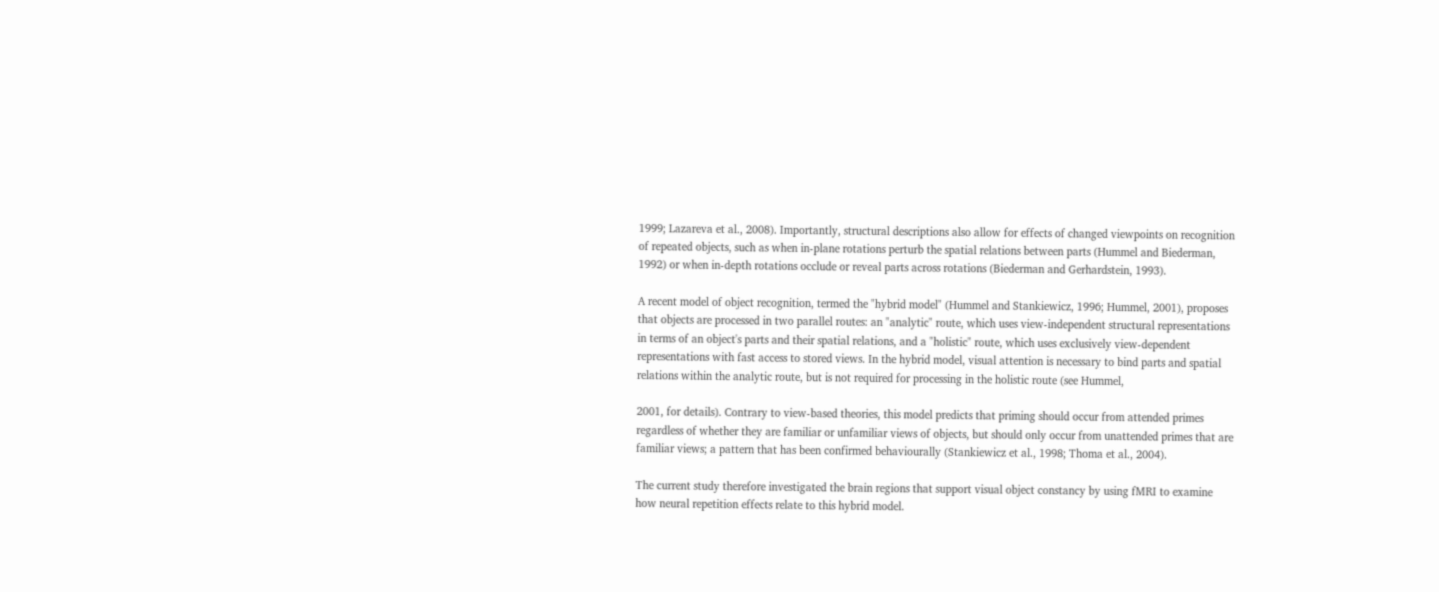1999; Lazareva et al., 2008). Importantly, structural descriptions also allow for effects of changed viewpoints on recognition of repeated objects, such as when in-plane rotations perturb the spatial relations between parts (Hummel and Biederman, 1992) or when in-depth rotations occlude or reveal parts across rotations (Biederman and Gerhardstein, 1993).

A recent model of object recognition, termed the "hybrid model" (Hummel and Stankiewicz, 1996; Hummel, 2001), proposes that objects are processed in two parallel routes: an "analytic" route, which uses view-independent structural representations in terms of an object's parts and their spatial relations, and a "holistic" route, which uses exclusively view-dependent representations with fast access to stored views. In the hybrid model, visual attention is necessary to bind parts and spatial relations within the analytic route, but is not required for processing in the holistic route (see Hummel,

2001, for details). Contrary to view-based theories, this model predicts that priming should occur from attended primes regardless of whether they are familiar or unfamiliar views of objects, but should only occur from unattended primes that are familiar views; a pattern that has been confirmed behaviourally (Stankiewicz et al., 1998; Thoma et al., 2004).

The current study therefore investigated the brain regions that support visual object constancy by using fMRI to examine how neural repetition effects relate to this hybrid model.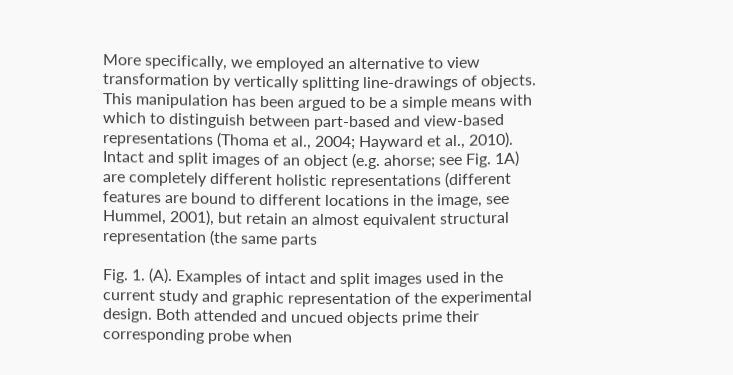More specifically, we employed an alternative to view transformation by vertically splitting line-drawings of objects. This manipulation has been argued to be a simple means with which to distinguish between part-based and view-based representations (Thoma et al., 2004; Hayward et al., 2010). Intact and split images of an object (e.g. ahorse; see Fig. 1A) are completely different holistic representations (different features are bound to different locations in the image, see Hummel, 2001), but retain an almost equivalent structural representation (the same parts

Fig. 1. (A). Examples of intact and split images used in the current study and graphic representation of the experimental design. Both attended and uncued objects prime their corresponding probe when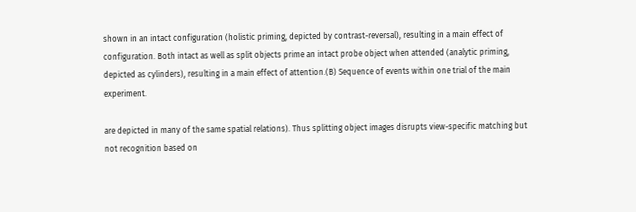shown in an intact configuration (holistic priming, depicted by contrast-reversal), resulting in a main effect of configuration. Both intact as well as split objects prime an intact probe object when attended (analytic priming, depicted as cylinders), resulting in a main effect of attention.(B) Sequence of events within one trial of the main experiment.

are depicted in many of the same spatial relations). Thus splitting object images disrupts view-specific matching but not recognition based on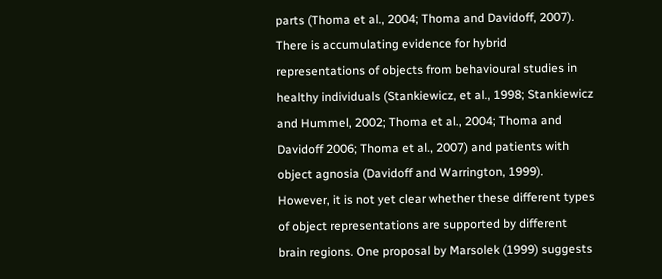parts (Thoma et al., 2004; Thoma and Davidoff, 2007). There is accumulating evidence for hybrid representations of objects from behavioural studies in healthy individuals (Stankiewicz, et al., 1998; Stankiewicz and Hummel, 2002; Thoma et al., 2004; Thoma and Davidoff 2006; Thoma et al., 2007) and patients with object agnosia (Davidoff and Warrington, 1999). However, it is not yet clear whether these different types of object representations are supported by different brain regions. One proposal by Marsolek (1999) suggests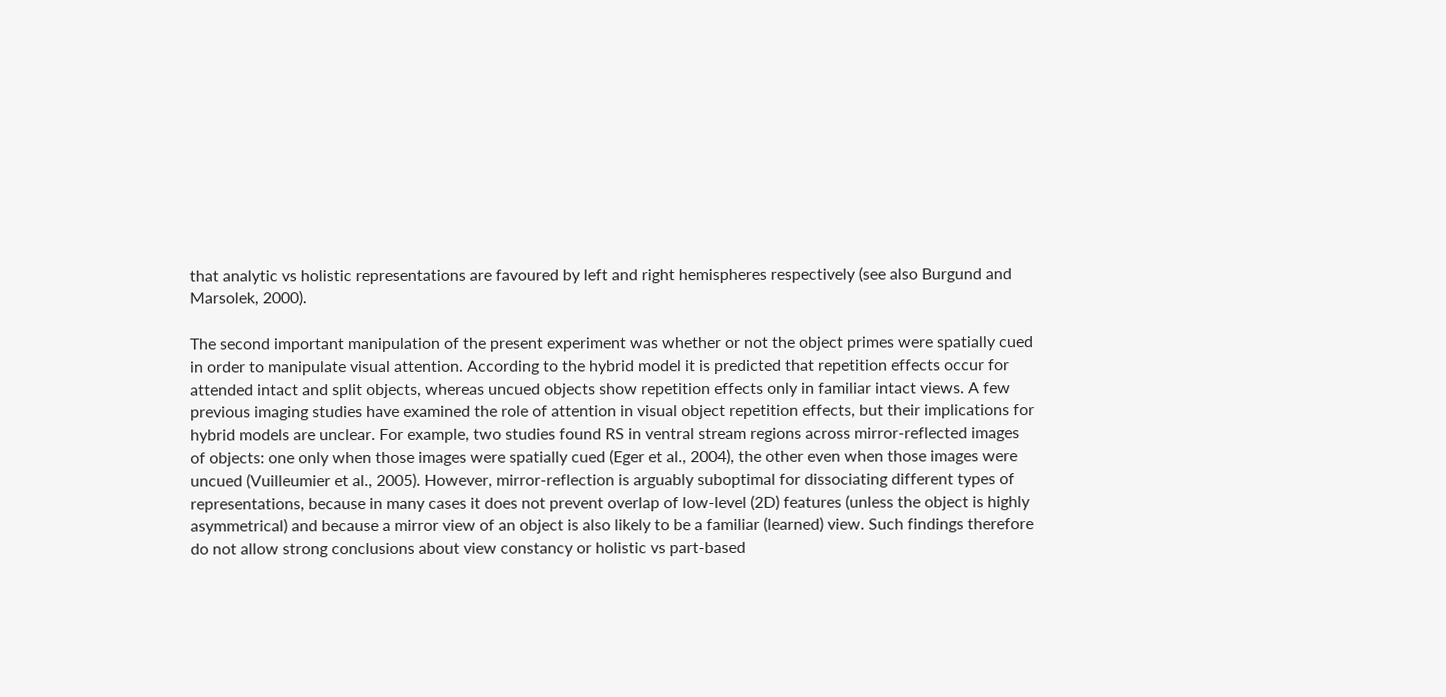that analytic vs holistic representations are favoured by left and right hemispheres respectively (see also Burgund and Marsolek, 2000).

The second important manipulation of the present experiment was whether or not the object primes were spatially cued in order to manipulate visual attention. According to the hybrid model it is predicted that repetition effects occur for attended intact and split objects, whereas uncued objects show repetition effects only in familiar intact views. A few previous imaging studies have examined the role of attention in visual object repetition effects, but their implications for hybrid models are unclear. For example, two studies found RS in ventral stream regions across mirror-reflected images of objects: one only when those images were spatially cued (Eger et al., 2004), the other even when those images were uncued (Vuilleumier et al., 2005). However, mirror-reflection is arguably suboptimal for dissociating different types of representations, because in many cases it does not prevent overlap of low-level (2D) features (unless the object is highly asymmetrical) and because a mirror view of an object is also likely to be a familiar (learned) view. Such findings therefore do not allow strong conclusions about view constancy or holistic vs part-based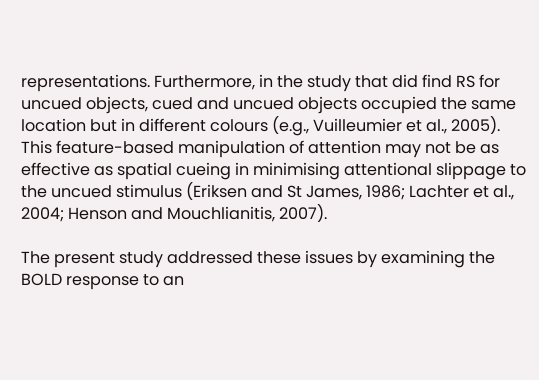representations. Furthermore, in the study that did find RS for uncued objects, cued and uncued objects occupied the same location but in different colours (e.g., Vuilleumier et al., 2005). This feature-based manipulation of attention may not be as effective as spatial cueing in minimising attentional slippage to the uncued stimulus (Eriksen and St James, 1986; Lachter et al., 2004; Henson and Mouchlianitis, 2007).

The present study addressed these issues by examining the BOLD response to an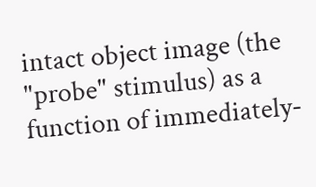intact object image (the "probe" stimulus) as a function of immediately-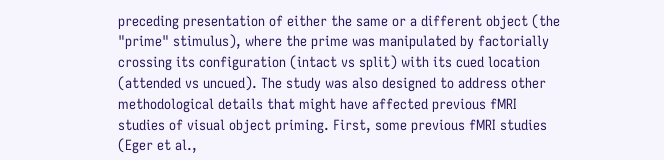preceding presentation of either the same or a different object (the "prime" stimulus), where the prime was manipulated by factorially crossing its configuration (intact vs split) with its cued location (attended vs uncued). The study was also designed to address other methodological details that might have affected previous fMRI studies of visual object priming. First, some previous fMRI studies (Eger et al.,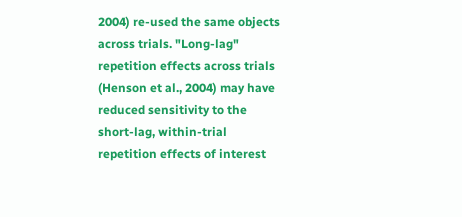2004) re-used the same objects across trials. "Long-lag" repetition effects across trials (Henson et al., 2004) may have reduced sensitivity to the short-lag, within-trial repetition effects of interest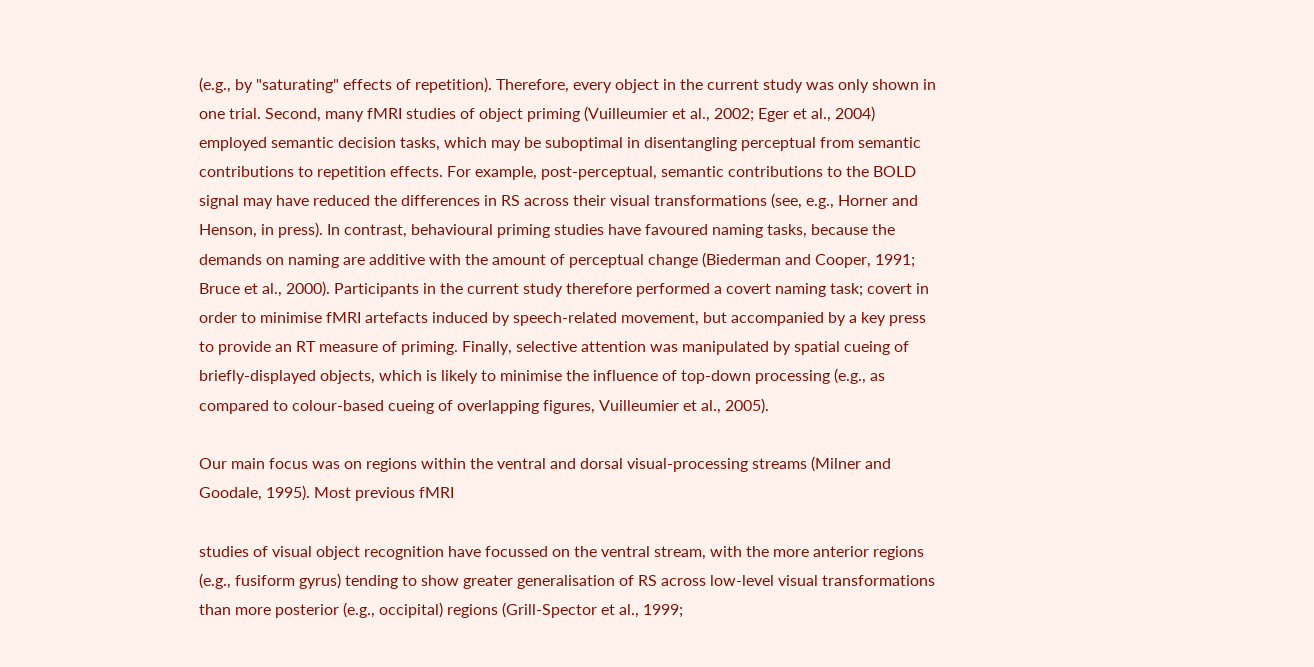(e.g., by "saturating" effects of repetition). Therefore, every object in the current study was only shown in one trial. Second, many fMRI studies of object priming (Vuilleumier et al., 2002; Eger et al., 2004) employed semantic decision tasks, which may be suboptimal in disentangling perceptual from semantic contributions to repetition effects. For example, post-perceptual, semantic contributions to the BOLD signal may have reduced the differences in RS across their visual transformations (see, e.g., Horner and Henson, in press). In contrast, behavioural priming studies have favoured naming tasks, because the demands on naming are additive with the amount of perceptual change (Biederman and Cooper, 1991; Bruce et al., 2000). Participants in the current study therefore performed a covert naming task; covert in order to minimise fMRI artefacts induced by speech-related movement, but accompanied by a key press to provide an RT measure of priming. Finally, selective attention was manipulated by spatial cueing of briefly-displayed objects, which is likely to minimise the influence of top-down processing (e.g., as compared to colour-based cueing of overlapping figures, Vuilleumier et al., 2005).

Our main focus was on regions within the ventral and dorsal visual-processing streams (Milner and Goodale, 1995). Most previous fMRI

studies of visual object recognition have focussed on the ventral stream, with the more anterior regions (e.g., fusiform gyrus) tending to show greater generalisation of RS across low-level visual transformations than more posterior (e.g., occipital) regions (Grill-Spector et al., 1999;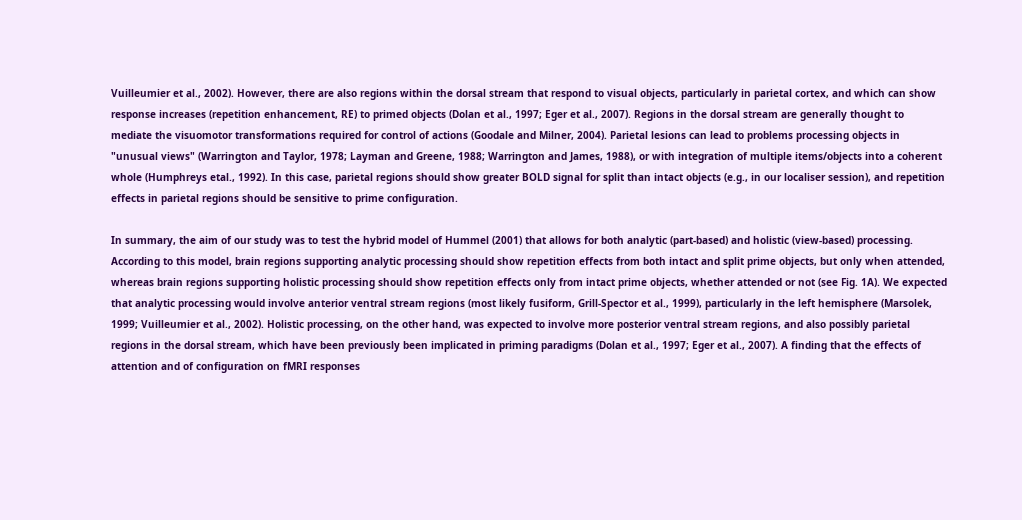Vuilleumier et al., 2002). However, there are also regions within the dorsal stream that respond to visual objects, particularly in parietal cortex, and which can show response increases (repetition enhancement, RE) to primed objects (Dolan et al., 1997; Eger et al., 2007). Regions in the dorsal stream are generally thought to mediate the visuomotor transformations required for control of actions (Goodale and Milner, 2004). Parietal lesions can lead to problems processing objects in "unusual views" (Warrington and Taylor, 1978; Layman and Greene, 1988; Warrington and James, 1988), or with integration of multiple items/objects into a coherent whole (Humphreys etal., 1992). In this case, parietal regions should show greater BOLD signal for split than intact objects (e.g., in our localiser session), and repetition effects in parietal regions should be sensitive to prime configuration.

In summary, the aim of our study was to test the hybrid model of Hummel (2001) that allows for both analytic (part-based) and holistic (view-based) processing. According to this model, brain regions supporting analytic processing should show repetition effects from both intact and split prime objects, but only when attended, whereas brain regions supporting holistic processing should show repetition effects only from intact prime objects, whether attended or not (see Fig. 1A). We expected that analytic processing would involve anterior ventral stream regions (most likely fusiform, Grill-Spector et al., 1999), particularly in the left hemisphere (Marsolek, 1999; Vuilleumier et al., 2002). Holistic processing, on the other hand, was expected to involve more posterior ventral stream regions, and also possibly parietal regions in the dorsal stream, which have been previously been implicated in priming paradigms (Dolan et al., 1997; Eger et al., 2007). A finding that the effects of attention and of configuration on fMRI responses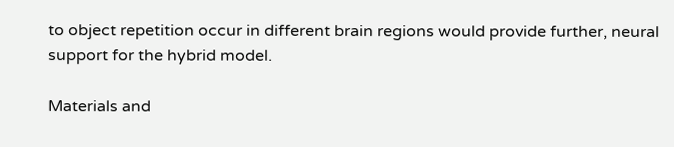to object repetition occur in different brain regions would provide further, neural support for the hybrid model.

Materials and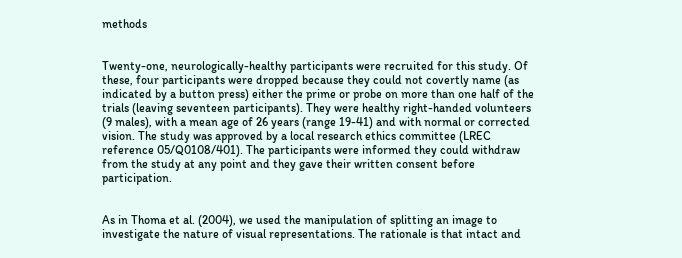methods


Twenty-one, neurologically-healthy participants were recruited for this study. Of these, four participants were dropped because they could not covertly name (as indicated by a button press) either the prime or probe on more than one half of the trials (leaving seventeen participants). They were healthy right-handed volunteers (9 males), with a mean age of 26 years (range 19-41) and with normal or corrected vision. The study was approved by a local research ethics committee (LREC reference 05/Q0108/401). The participants were informed they could withdraw from the study at any point and they gave their written consent before participation.


As in Thoma et al. (2004), we used the manipulation of splitting an image to investigate the nature of visual representations. The rationale is that intact and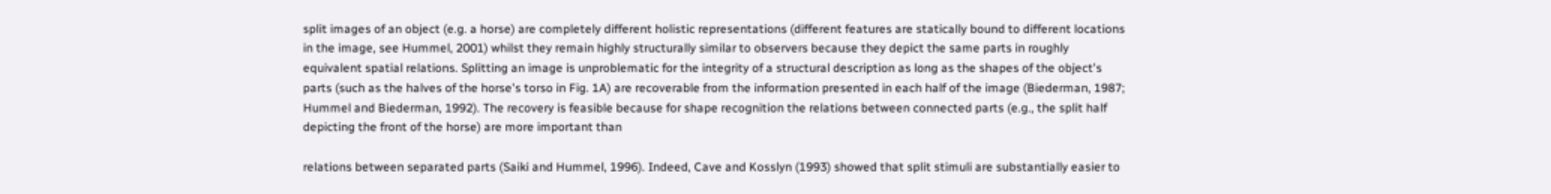split images of an object (e.g. a horse) are completely different holistic representations (different features are statically bound to different locations in the image, see Hummel, 2001) whilst they remain highly structurally similar to observers because they depict the same parts in roughly equivalent spatial relations. Splitting an image is unproblematic for the integrity of a structural description as long as the shapes of the object's parts (such as the halves of the horse's torso in Fig. 1A) are recoverable from the information presented in each half of the image (Biederman, 1987; Hummel and Biederman, 1992). The recovery is feasible because for shape recognition the relations between connected parts (e.g., the split half depicting the front of the horse) are more important than

relations between separated parts (Saiki and Hummel, 1996). Indeed, Cave and Kosslyn (1993) showed that split stimuli are substantially easier to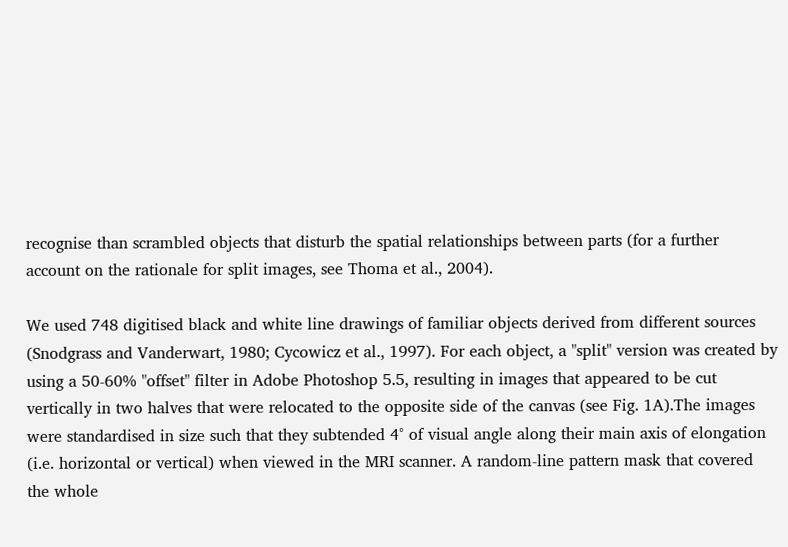recognise than scrambled objects that disturb the spatial relationships between parts (for a further account on the rationale for split images, see Thoma et al., 2004).

We used 748 digitised black and white line drawings of familiar objects derived from different sources (Snodgrass and Vanderwart, 1980; Cycowicz et al., 1997). For each object, a "split" version was created by using a 50-60% "offset" filter in Adobe Photoshop 5.5, resulting in images that appeared to be cut vertically in two halves that were relocated to the opposite side of the canvas (see Fig. 1A).The images were standardised in size such that they subtended 4° of visual angle along their main axis of elongation (i.e. horizontal or vertical) when viewed in the MRI scanner. A random-line pattern mask that covered the whole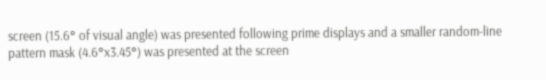screen (15.6° of visual angle) was presented following prime displays and a smaller random-line pattern mask (4.6°x3.45°) was presented at the screen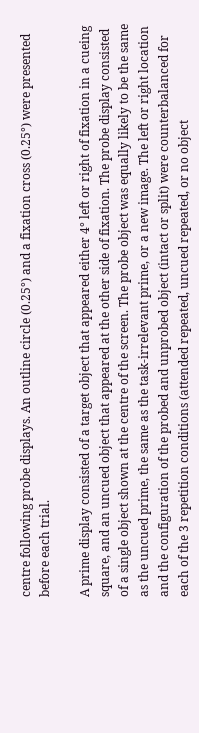centre following probe displays. An outline circle (0.25°) and a fixation cross (0.25°) were presented before each trial.

A prime display consisted of a target object that appeared either 4° left or right of fixation in a cueing square, and an uncued object that appeared at the other side of fixation. The probe display consisted of a single object shown at the centre of the screen. The probe object was equally likely to be the same as the uncued prime, the same as the task-irrelevant prime, or a new image. The left or right location and the configuration of the probed and unprobed object (intact or split) were counterbalanced for each of the 3 repetition conditions (attended repeated, uncued repeated, or no object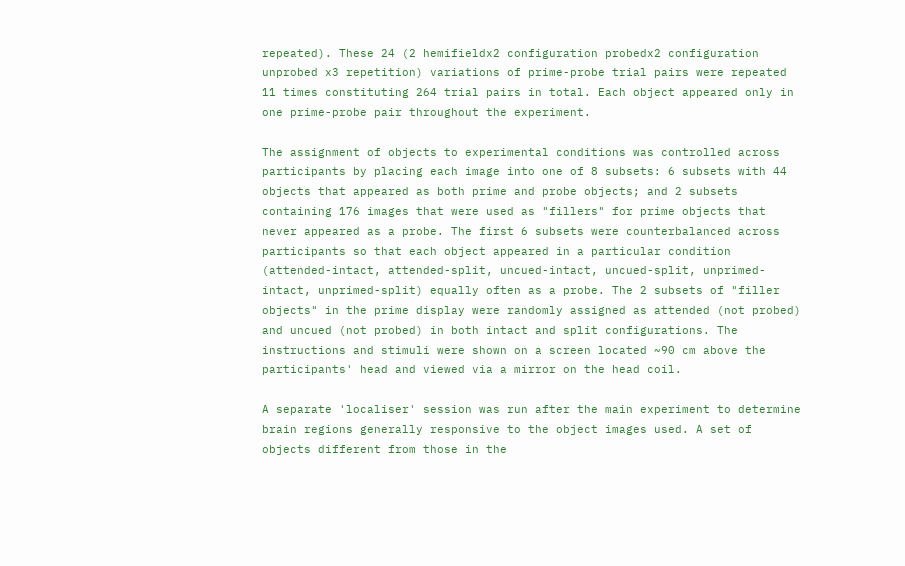repeated). These 24 (2 hemifieldx2 configuration probedx2 configuration unprobed x3 repetition) variations of prime-probe trial pairs were repeated 11 times constituting 264 trial pairs in total. Each object appeared only in one prime-probe pair throughout the experiment.

The assignment of objects to experimental conditions was controlled across participants by placing each image into one of 8 subsets: 6 subsets with 44 objects that appeared as both prime and probe objects; and 2 subsets containing 176 images that were used as "fillers" for prime objects that never appeared as a probe. The first 6 subsets were counterbalanced across participants so that each object appeared in a particular condition (attended-intact, attended-split, uncued-intact, uncued-split, unprimed-intact, unprimed-split) equally often as a probe. The 2 subsets of "filler objects" in the prime display were randomly assigned as attended (not probed) and uncued (not probed) in both intact and split configurations. The instructions and stimuli were shown on a screen located ~90 cm above the participants' head and viewed via a mirror on the head coil.

A separate 'localiser' session was run after the main experiment to determine brain regions generally responsive to the object images used. A set of objects different from those in the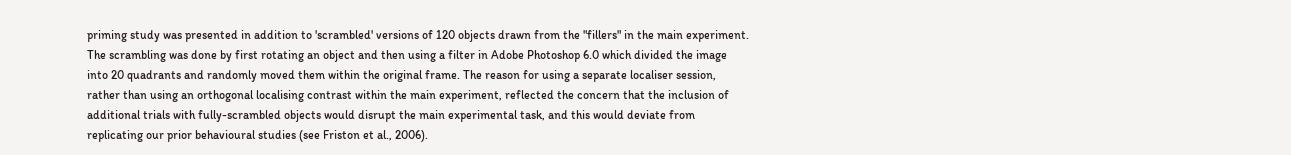priming study was presented in addition to 'scrambled' versions of 120 objects drawn from the "fillers" in the main experiment. The scrambling was done by first rotating an object and then using a filter in Adobe Photoshop 6.0 which divided the image into 20 quadrants and randomly moved them within the original frame. The reason for using a separate localiser session, rather than using an orthogonal localising contrast within the main experiment, reflected the concern that the inclusion of additional trials with fully-scrambled objects would disrupt the main experimental task, and this would deviate from replicating our prior behavioural studies (see Friston et al., 2006).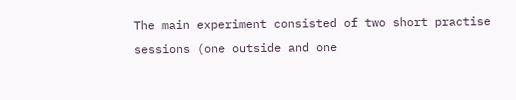The main experiment consisted of two short practise sessions (one outside and one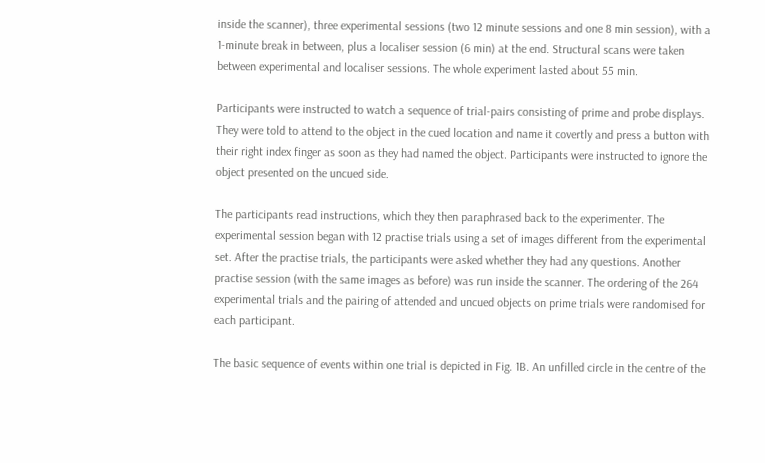inside the scanner), three experimental sessions (two 12 minute sessions and one 8 min session), with a 1-minute break in between, plus a localiser session (6 min) at the end. Structural scans were taken between experimental and localiser sessions. The whole experiment lasted about 55 min.

Participants were instructed to watch a sequence of trial-pairs consisting of prime and probe displays. They were told to attend to the object in the cued location and name it covertly and press a button with their right index finger as soon as they had named the object. Participants were instructed to ignore the object presented on the uncued side.

The participants read instructions, which they then paraphrased back to the experimenter. The experimental session began with 12 practise trials using a set of images different from the experimental set. After the practise trials, the participants were asked whether they had any questions. Another practise session (with the same images as before) was run inside the scanner. The ordering of the 264 experimental trials and the pairing of attended and uncued objects on prime trials were randomised for each participant.

The basic sequence of events within one trial is depicted in Fig. 1B. An unfilled circle in the centre of the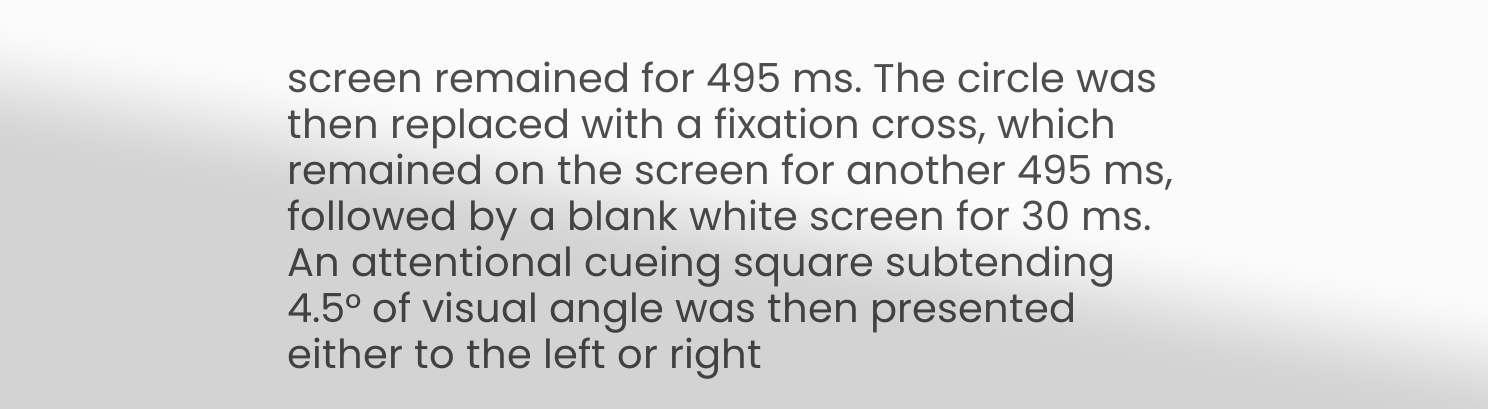screen remained for 495 ms. The circle was then replaced with a fixation cross, which remained on the screen for another 495 ms, followed by a blank white screen for 30 ms. An attentional cueing square subtending 4.5° of visual angle was then presented either to the left or right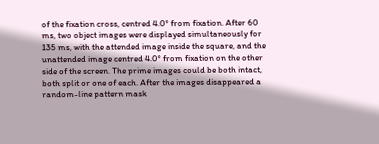of the fixation cross, centred 4.0° from fixation. After 60 ms, two object images were displayed simultaneously for 135 ms, with the attended image inside the square, and the unattended image centred 4.0° from fixation on the other side of the screen. The prime images could be both intact, both split or one of each. After the images disappeared a random-line pattern mask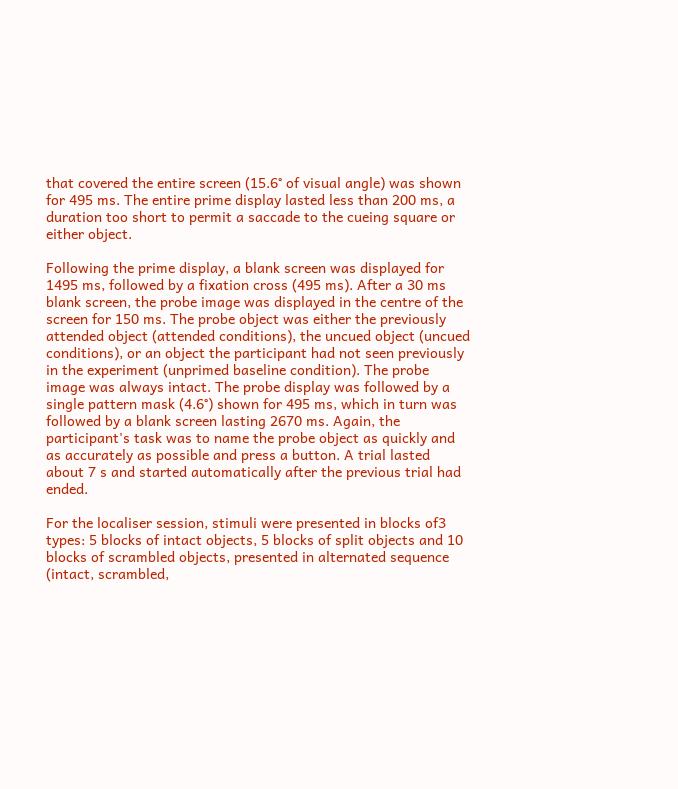that covered the entire screen (15.6° of visual angle) was shown for 495 ms. The entire prime display lasted less than 200 ms, a duration too short to permit a saccade to the cueing square or either object.

Following the prime display, a blank screen was displayed for 1495 ms, followed by a fixation cross (495 ms). After a 30 ms blank screen, the probe image was displayed in the centre of the screen for 150 ms. The probe object was either the previously attended object (attended conditions), the uncued object (uncued conditions), or an object the participant had not seen previously in the experiment (unprimed baseline condition). The probe image was always intact. The probe display was followed by a single pattern mask (4.6°) shown for 495 ms, which in turn was followed by a blank screen lasting 2670 ms. Again, the participant's task was to name the probe object as quickly and as accurately as possible and press a button. A trial lasted about 7 s and started automatically after the previous trial had ended.

For the localiser session, stimuli were presented in blocks of3 types: 5 blocks of intact objects, 5 blocks of split objects and 10 blocks of scrambled objects, presented in alternated sequence (intact, scrambled,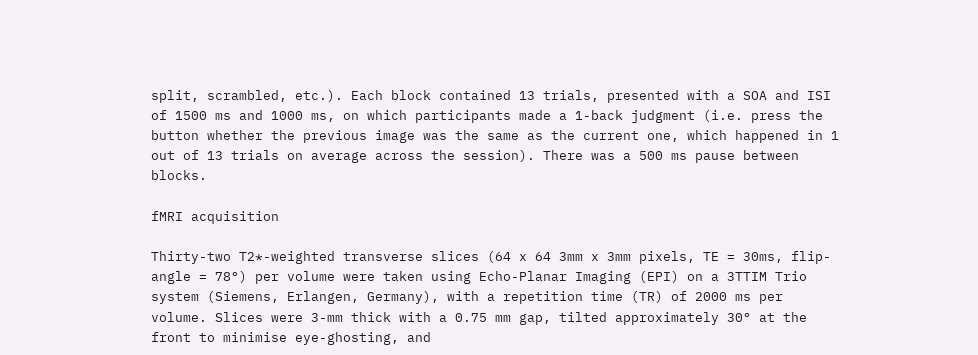split, scrambled, etc.). Each block contained 13 trials, presented with a SOA and ISI of 1500 ms and 1000 ms, on which participants made a 1-back judgment (i.e. press the button whether the previous image was the same as the current one, which happened in 1 out of 13 trials on average across the session). There was a 500 ms pause between blocks.

fMRI acquisition

Thirty-two T2*-weighted transverse slices (64 x 64 3mm x 3mm pixels, TE = 30ms, flip-angle = 78°) per volume were taken using Echo-Planar Imaging (EPI) on a 3TTIM Trio system (Siemens, Erlangen, Germany), with a repetition time (TR) of 2000 ms per volume. Slices were 3-mm thick with a 0.75 mm gap, tilted approximately 30° at the front to minimise eye-ghosting, and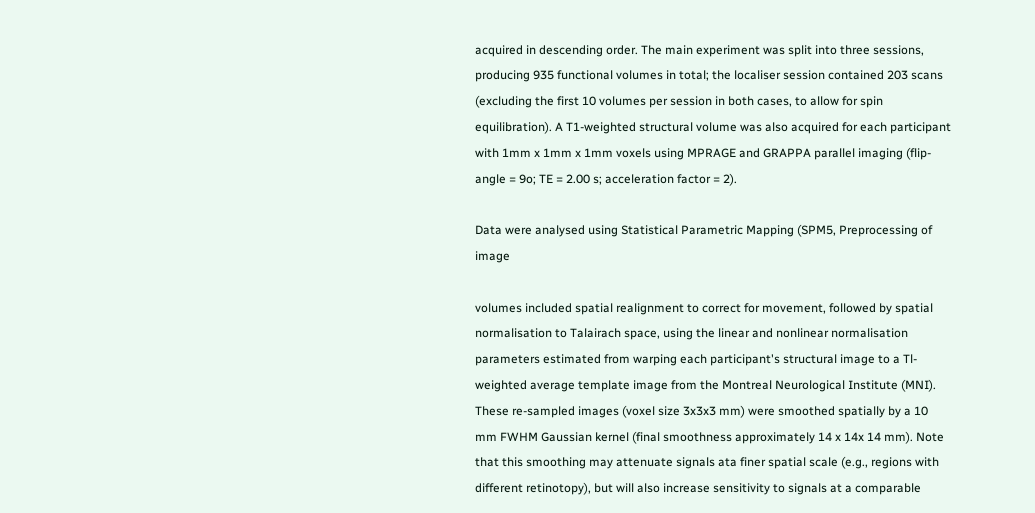acquired in descending order. The main experiment was split into three sessions, producing 935 functional volumes in total; the localiser session contained 203 scans (excluding the first 10 volumes per session in both cases, to allow for spin equilibration). A T1-weighted structural volume was also acquired for each participant with 1mm x 1mm x 1mm voxels using MPRAGE and GRAPPA parallel imaging (flip-angle = 9o; TE = 2.00 s; acceleration factor = 2).

Data were analysed using Statistical Parametric Mapping (SPM5, Preprocessing of image

volumes included spatial realignment to correct for movement, followed by spatial normalisation to Talairach space, using the linear and nonlinear normalisation parameters estimated from warping each participant's structural image to a Tl-weighted average template image from the Montreal Neurological Institute (MNI). These re-sampled images (voxel size 3x3x3 mm) were smoothed spatially by a 10 mm FWHM Gaussian kernel (final smoothness approximately 14 x 14x 14 mm). Note that this smoothing may attenuate signals ata finer spatial scale (e.g., regions with different retinotopy), but will also increase sensitivity to signals at a comparable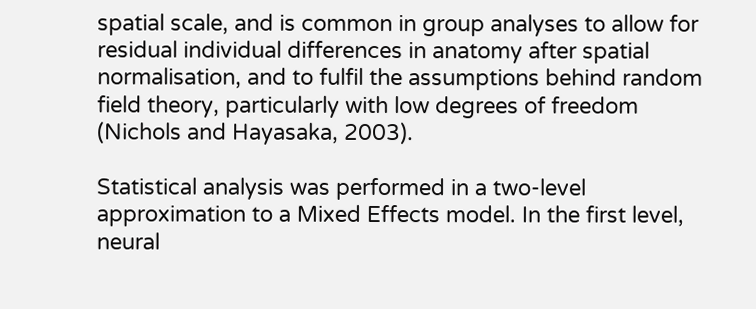spatial scale, and is common in group analyses to allow for residual individual differences in anatomy after spatial normalisation, and to fulfil the assumptions behind random field theory, particularly with low degrees of freedom (Nichols and Hayasaka, 2003).

Statistical analysis was performed in a two-level approximation to a Mixed Effects model. In the first level, neural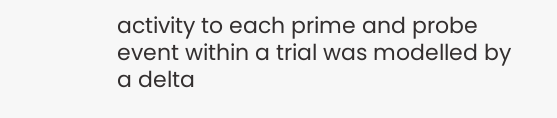activity to each prime and probe event within a trial was modelled by a delta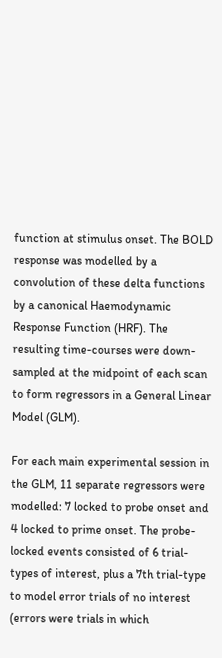function at stimulus onset. The BOLD response was modelled by a convolution of these delta functions by a canonical Haemodynamic Response Function (HRF). The resulting time-courses were down-sampled at the midpoint of each scan to form regressors in a General Linear Model (GLM).

For each main experimental session in the GLM, 11 separate regressors were modelled: 7 locked to probe onset and 4 locked to prime onset. The probe-locked events consisted of 6 trial-types of interest, plus a 7th trial-type to model error trials of no interest (errors were trials in which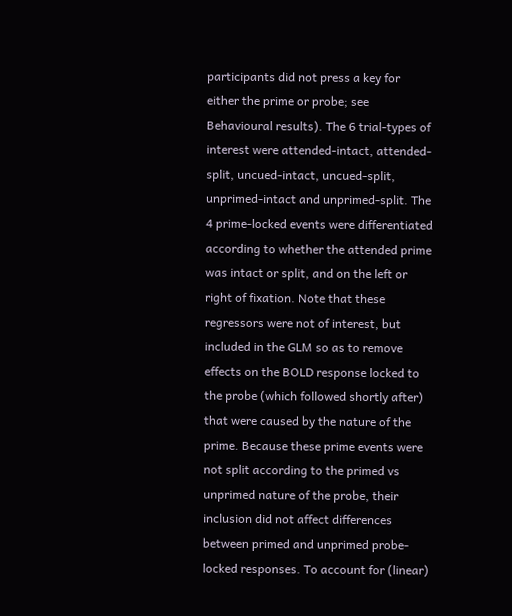participants did not press a key for either the prime or probe; see Behavioural results). The 6 trial-types of interest were attended-intact, attended-split, uncued-intact, uncued-split, unprimed-intact and unprimed-split. The 4 prime-locked events were differentiated according to whether the attended prime was intact or split, and on the left or right of fixation. Note that these regressors were not of interest, but included in the GLM so as to remove effects on the BOLD response locked to the probe (which followed shortly after) that were caused by the nature of the prime. Because these prime events were not split according to the primed vs unprimed nature of the probe, their inclusion did not affect differences between primed and unprimed probe-locked responses. To account for (linear)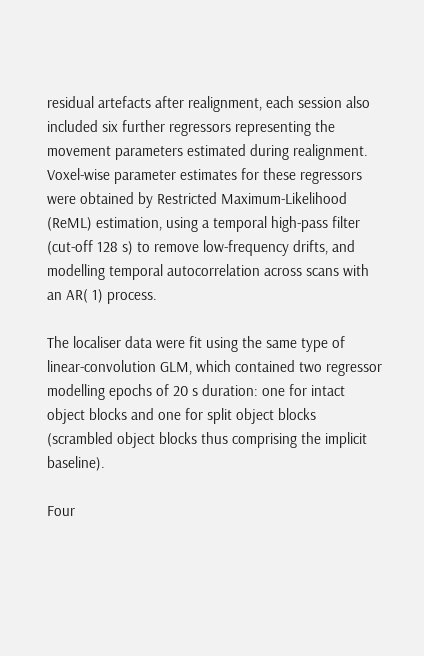residual artefacts after realignment, each session also included six further regressors representing the movement parameters estimated during realignment. Voxel-wise parameter estimates for these regressors were obtained by Restricted Maximum-Likelihood (ReML) estimation, using a temporal high-pass filter (cut-off 128 s) to remove low-frequency drifts, and modelling temporal autocorrelation across scans with an AR( 1) process.

The localiser data were fit using the same type of linear-convolution GLM, which contained two regressor modelling epochs of 20 s duration: one for intact object blocks and one for split object blocks (scrambled object blocks thus comprising the implicit baseline).

Four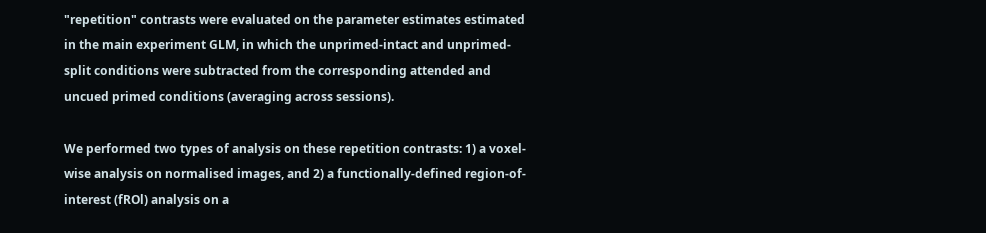"repetition" contrasts were evaluated on the parameter estimates estimated in the main experiment GLM, in which the unprimed-intact and unprimed-split conditions were subtracted from the corresponding attended and uncued primed conditions (averaging across sessions).

We performed two types of analysis on these repetition contrasts: 1) a voxel-wise analysis on normalised images, and 2) a functionally-defined region-of-interest (fROl) analysis on a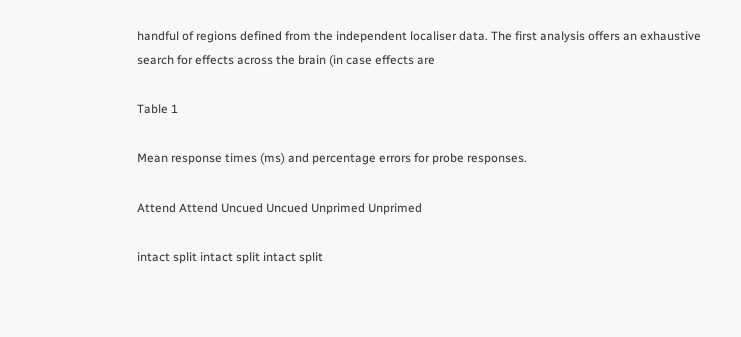handful of regions defined from the independent localiser data. The first analysis offers an exhaustive search for effects across the brain (in case effects are

Table 1

Mean response times (ms) and percentage errors for probe responses.

Attend Attend Uncued Uncued Unprimed Unprimed

intact split intact split intact split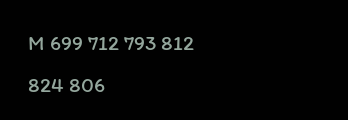M 699 712 793 812 824 806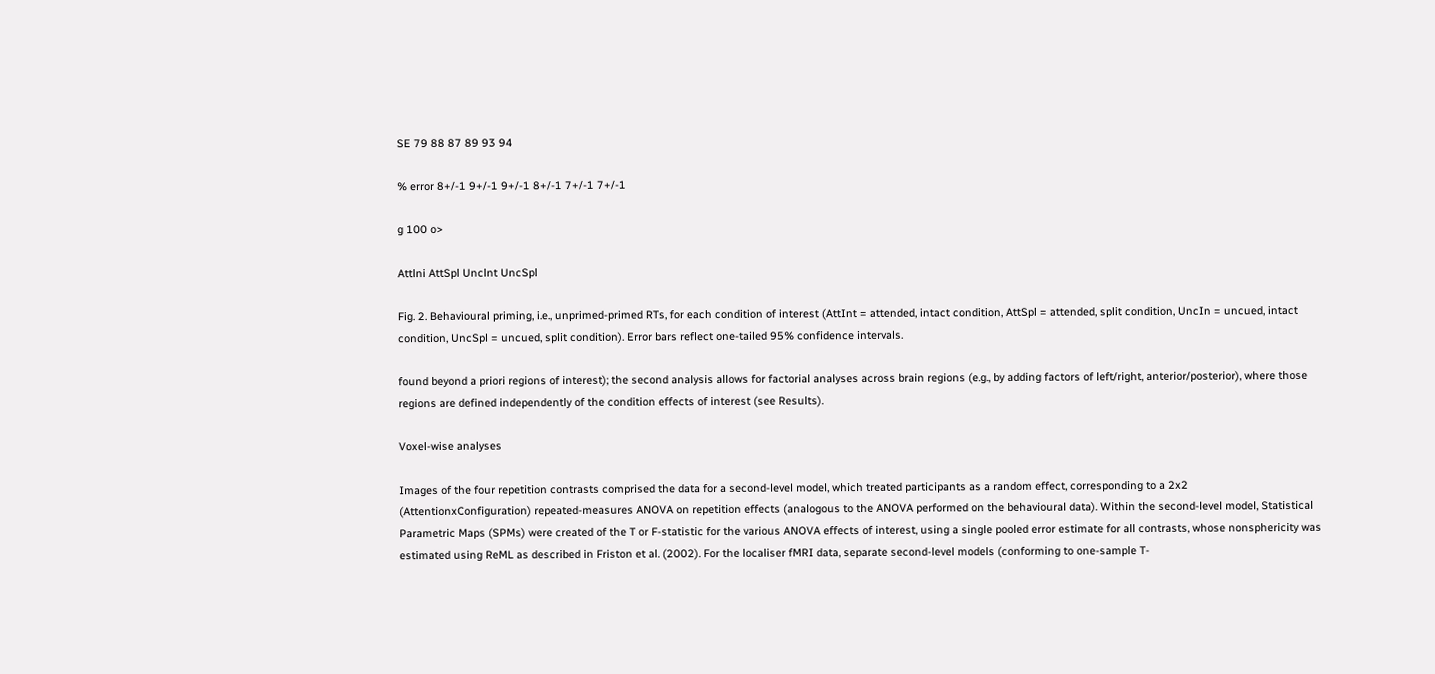SE 79 88 87 89 93 94

% error 8+/-1 9+/-1 9+/-1 8+/-1 7+/-1 7+/-1

g 100 o>

Attlni AttSpl Unclnt UncSpl

Fig. 2. Behavioural priming, i.e., unprimed-primed RTs, for each condition of interest (AttInt = attended, intact condition, AttSpl = attended, split condition, UncIn = uncued, intact condition, UncSpl = uncued, split condition). Error bars reflect one-tailed 95% confidence intervals.

found beyond a priori regions of interest); the second analysis allows for factorial analyses across brain regions (e.g., by adding factors of left/right, anterior/posterior), where those regions are defined independently of the condition effects of interest (see Results).

Voxel-wise analyses

Images of the four repetition contrasts comprised the data for a second-level model, which treated participants as a random effect, corresponding to a 2x2 (AttentionxConfiguration) repeated-measures ANOVA on repetition effects (analogous to the ANOVA performed on the behavioural data). Within the second-level model, Statistical Parametric Maps (SPMs) were created of the T or F-statistic for the various ANOVA effects of interest, using a single pooled error estimate for all contrasts, whose nonsphericity was estimated using ReML as described in Friston et al. (2002). For the localiser fMRI data, separate second-level models (conforming to one-sample T-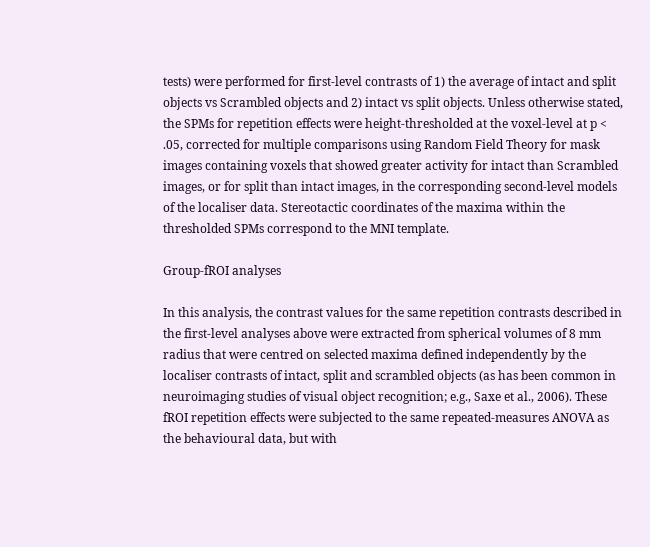tests) were performed for first-level contrasts of 1) the average of intact and split objects vs Scrambled objects and 2) intact vs split objects. Unless otherwise stated, the SPMs for repetition effects were height-thresholded at the voxel-level at p < .05, corrected for multiple comparisons using Random Field Theory for mask images containing voxels that showed greater activity for intact than Scrambled images, or for split than intact images, in the corresponding second-level models of the localiser data. Stereotactic coordinates of the maxima within the thresholded SPMs correspond to the MNI template.

Group-fROI analyses

In this analysis, the contrast values for the same repetition contrasts described in the first-level analyses above were extracted from spherical volumes of 8 mm radius that were centred on selected maxima defined independently by the localiser contrasts of intact, split and scrambled objects (as has been common in neuroimaging studies of visual object recognition; e.g., Saxe et al., 2006). These fROI repetition effects were subjected to the same repeated-measures ANOVA as the behavioural data, but with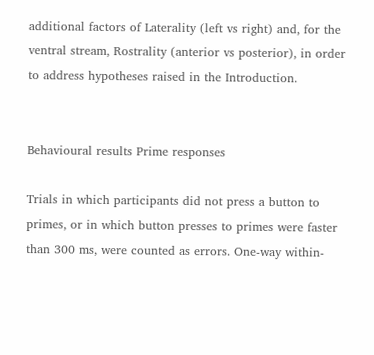additional factors of Laterality (left vs right) and, for the ventral stream, Rostrality (anterior vs posterior), in order to address hypotheses raised in the Introduction.


Behavioural results Prime responses

Trials in which participants did not press a button to primes, or in which button presses to primes were faster than 300 ms, were counted as errors. One-way within-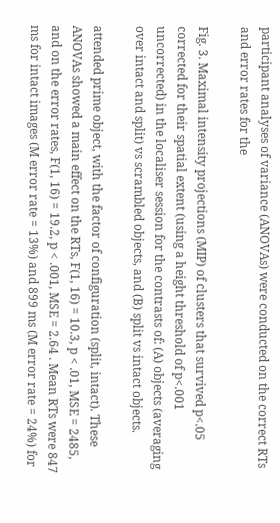participant analyses of variance (ANOVAs) were conducted on the correct RTs and error rates for the

Fig. 3. Maximal intensity projections (MIP) of clusters that survived p<.05 corrected for their spatial extent (using a height threshold of p<.001 uncorrected) in the localiser session for the contrasts of: (A) objects (averaging over intact and split) vs scrambled objects, and (B) split vs intact objects.

attended prime object, with the factor of configuration (split, intact). These ANOVAs showed a main effect on the RTs, F(1, 16) = 10.3, p < .01, MSE = 2485, and on the error rates, F(1, 16) = 19.2, p < .001, MSE = 2.64 . Mean RTs were 847 ms for intact images (M error rate = 13%) and 899 ms (M error rate = 24%) for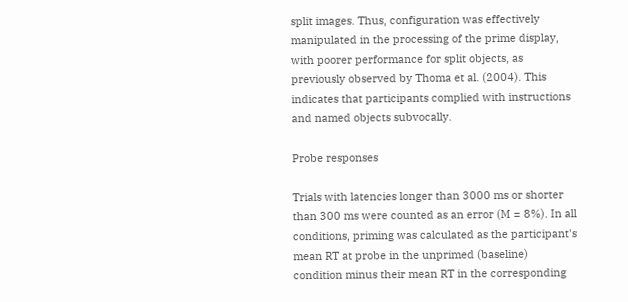split images. Thus, configuration was effectively manipulated in the processing of the prime display, with poorer performance for split objects, as previously observed by Thoma et al. (2004). This indicates that participants complied with instructions and named objects subvocally.

Probe responses

Trials with latencies longer than 3000 ms or shorter than 300 ms were counted as an error (M = 8%). In all conditions, priming was calculated as the participant's mean RT at probe in the unprimed (baseline) condition minus their mean RT in the corresponding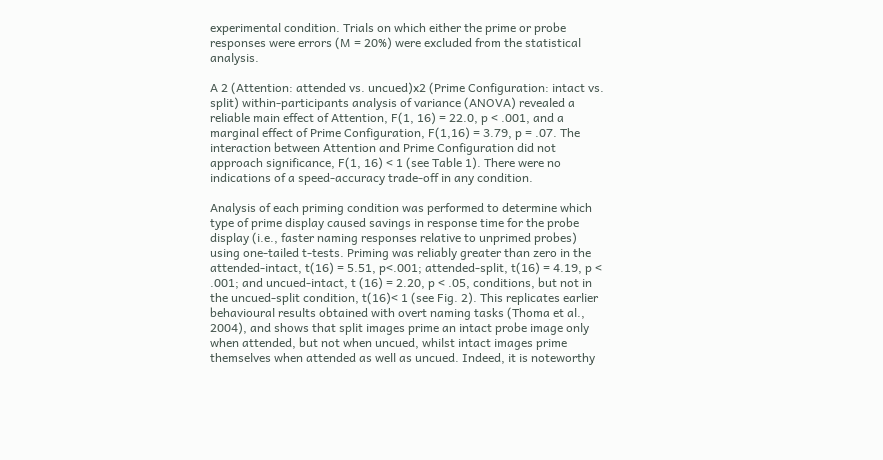experimental condition. Trials on which either the prime or probe responses were errors (M = 20%) were excluded from the statistical analysis.

A 2 (Attention: attended vs. uncued)x2 (Prime Configuration: intact vs. split) within-participants analysis of variance (ANOVA) revealed a reliable main effect of Attention, F(1, 16) = 22.0, p < .001, and a marginal effect of Prime Configuration, F(1,16) = 3.79, p = .07. The interaction between Attention and Prime Configuration did not approach significance, F(1, 16) < 1 (see Table 1). There were no indications of a speed-accuracy trade-off in any condition.

Analysis of each priming condition was performed to determine which type of prime display caused savings in response time for the probe display (i.e., faster naming responses relative to unprimed probes) using one-tailed t-tests. Priming was reliably greater than zero in the attended-intact, t(16) = 5.51, p<.001; attended-split, t(16) = 4.19, p < .001; and uncued-intact, t (16) = 2.20, p < .05, conditions, but not in the uncued-split condition, t(16)< 1 (see Fig. 2). This replicates earlier behavioural results obtained with overt naming tasks (Thoma et al., 2004), and shows that split images prime an intact probe image only when attended, but not when uncued, whilst intact images prime themselves when attended as well as uncued. Indeed, it is noteworthy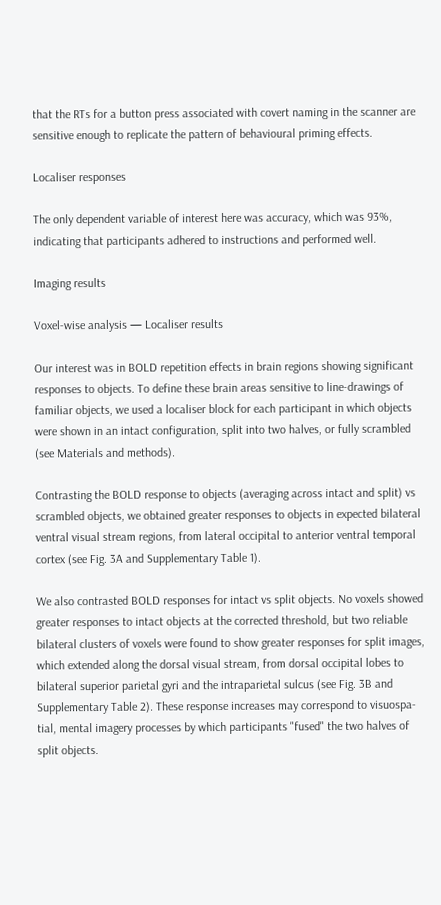that the RTs for a button press associated with covert naming in the scanner are sensitive enough to replicate the pattern of behavioural priming effects.

Localiser responses

The only dependent variable of interest here was accuracy, which was 93%, indicating that participants adhered to instructions and performed well.

Imaging results

Voxel-wise analysis — Localiser results

Our interest was in BOLD repetition effects in brain regions showing significant responses to objects. To define these brain areas sensitive to line-drawings of familiar objects, we used a localiser block for each participant in which objects were shown in an intact configuration, split into two halves, or fully scrambled (see Materials and methods).

Contrasting the BOLD response to objects (averaging across intact and split) vs scrambled objects, we obtained greater responses to objects in expected bilateral ventral visual stream regions, from lateral occipital to anterior ventral temporal cortex (see Fig. 3A and Supplementary Table 1).

We also contrasted BOLD responses for intact vs split objects. No voxels showed greater responses to intact objects at the corrected threshold, but two reliable bilateral clusters of voxels were found to show greater responses for split images, which extended along the dorsal visual stream, from dorsal occipital lobes to bilateral superior parietal gyri and the intraparietal sulcus (see Fig. 3B and Supplementary Table 2). These response increases may correspond to visuospa-tial, mental imagery processes by which participants "fused" the two halves of split objects.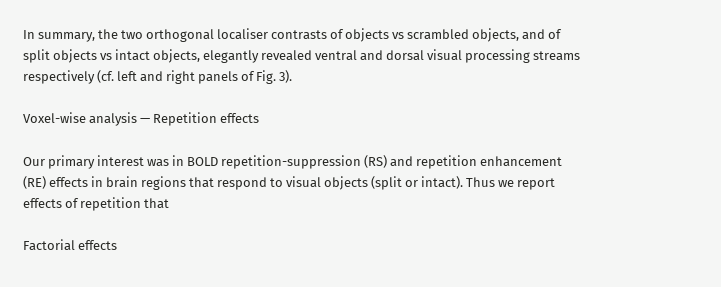In summary, the two orthogonal localiser contrasts of objects vs scrambled objects, and of split objects vs intact objects, elegantly revealed ventral and dorsal visual processing streams respectively (cf. left and right panels of Fig. 3).

Voxel-wise analysis — Repetition effects

Our primary interest was in BOLD repetition-suppression (RS) and repetition enhancement (RE) effects in brain regions that respond to visual objects (split or intact). Thus we report effects of repetition that

Factorial effects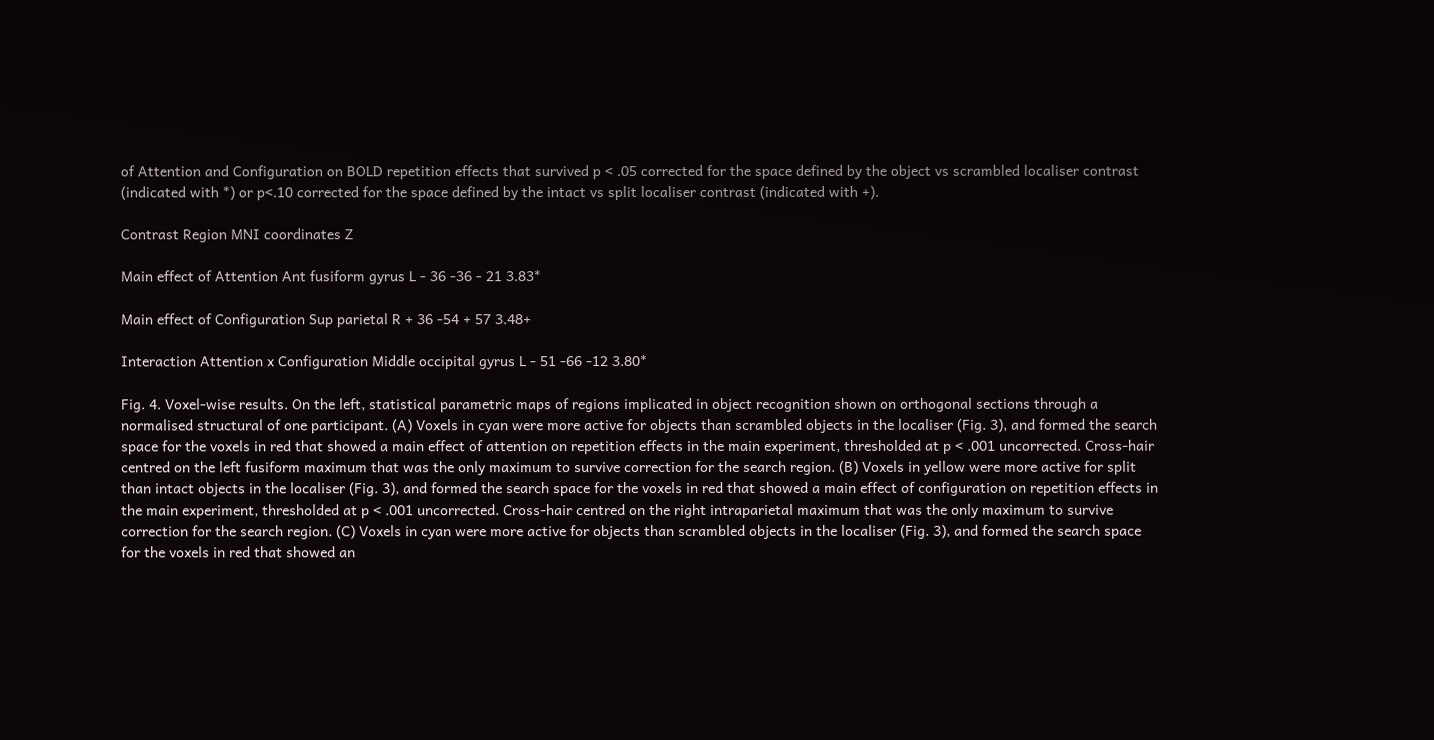of Attention and Configuration on BOLD repetition effects that survived p < .05 corrected for the space defined by the object vs scrambled localiser contrast (indicated with *) or p<.10 corrected for the space defined by the intact vs split localiser contrast (indicated with +).

Contrast Region MNI coordinates Z

Main effect of Attention Ant fusiform gyrus L - 36 -36 - 21 3.83*

Main effect of Configuration Sup parietal R + 36 -54 + 57 3.48+

Interaction Attention x Configuration Middle occipital gyrus L - 51 -66 -12 3.80*

Fig. 4. Voxel-wise results. On the left, statistical parametric maps of regions implicated in object recognition shown on orthogonal sections through a normalised structural of one participant. (A) Voxels in cyan were more active for objects than scrambled objects in the localiser (Fig. 3), and formed the search space for the voxels in red that showed a main effect of attention on repetition effects in the main experiment, thresholded at p < .001 uncorrected. Cross-hair centred on the left fusiform maximum that was the only maximum to survive correction for the search region. (B) Voxels in yellow were more active for split than intact objects in the localiser (Fig. 3), and formed the search space for the voxels in red that showed a main effect of configuration on repetition effects in the main experiment, thresholded at p < .001 uncorrected. Cross-hair centred on the right intraparietal maximum that was the only maximum to survive correction for the search region. (C) Voxels in cyan were more active for objects than scrambled objects in the localiser (Fig. 3), and formed the search space for the voxels in red that showed an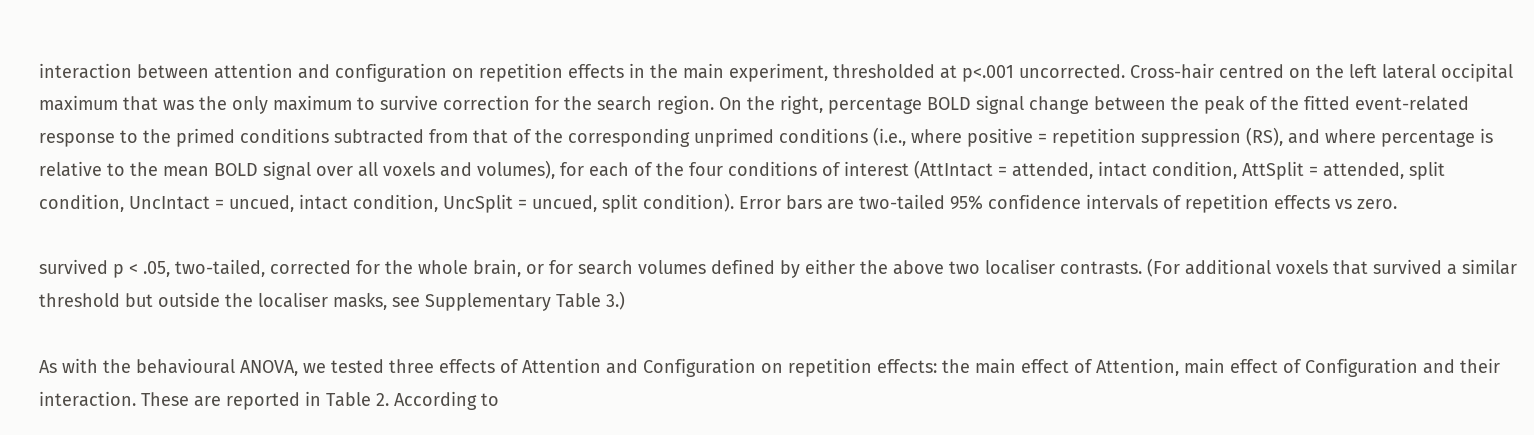interaction between attention and configuration on repetition effects in the main experiment, thresholded at p<.001 uncorrected. Cross-hair centred on the left lateral occipital maximum that was the only maximum to survive correction for the search region. On the right, percentage BOLD signal change between the peak of the fitted event-related response to the primed conditions subtracted from that of the corresponding unprimed conditions (i.e., where positive = repetition suppression (RS), and where percentage is relative to the mean BOLD signal over all voxels and volumes), for each of the four conditions of interest (AttIntact = attended, intact condition, AttSplit = attended, split condition, UncIntact = uncued, intact condition, UncSplit = uncued, split condition). Error bars are two-tailed 95% confidence intervals of repetition effects vs zero.

survived p < .05, two-tailed, corrected for the whole brain, or for search volumes defined by either the above two localiser contrasts. (For additional voxels that survived a similar threshold but outside the localiser masks, see Supplementary Table 3.)

As with the behavioural ANOVA, we tested three effects of Attention and Configuration on repetition effects: the main effect of Attention, main effect of Configuration and their interaction. These are reported in Table 2. According to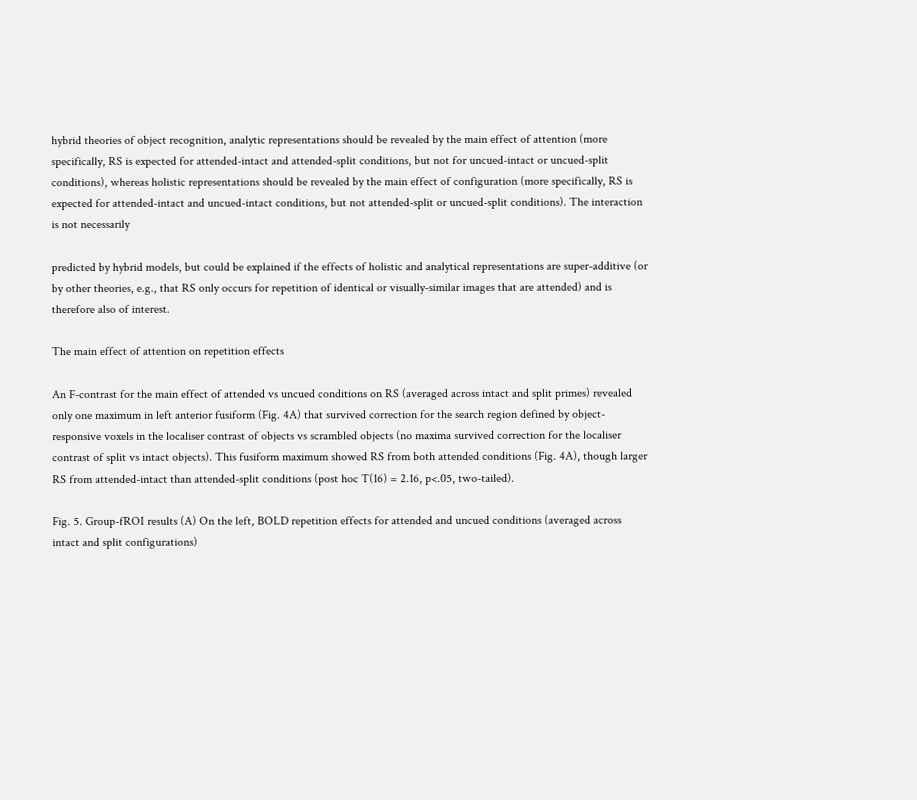hybrid theories of object recognition, analytic representations should be revealed by the main effect of attention (more specifically, RS is expected for attended-intact and attended-split conditions, but not for uncued-intact or uncued-split conditions), whereas holistic representations should be revealed by the main effect of configuration (more specifically, RS is expected for attended-intact and uncued-intact conditions, but not attended-split or uncued-split conditions). The interaction is not necessarily

predicted by hybrid models, but could be explained if the effects of holistic and analytical representations are super-additive (or by other theories, e.g., that RS only occurs for repetition of identical or visually-similar images that are attended) and is therefore also of interest.

The main effect of attention on repetition effects

An F-contrast for the main effect of attended vs uncued conditions on RS (averaged across intact and split primes) revealed only one maximum in left anterior fusiform (Fig. 4A) that survived correction for the search region defined by object-responsive voxels in the localiser contrast of objects vs scrambled objects (no maxima survived correction for the localiser contrast of split vs intact objects). This fusiform maximum showed RS from both attended conditions (Fig. 4A), though larger RS from attended-intact than attended-split conditions (post hoc T(16) = 2.16, p<.05, two-tailed).

Fig. 5. Group-fROI results (A) On the left, BOLD repetition effects for attended and uncued conditions (averaged across intact and split configurations)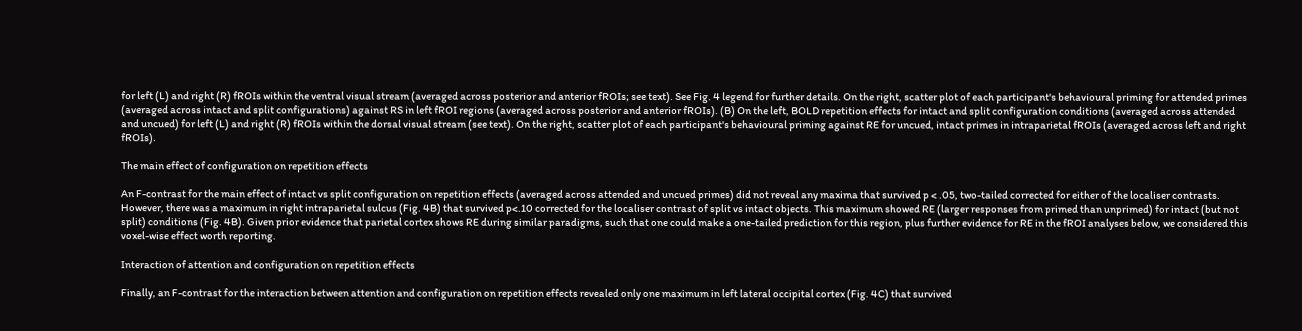for left (L) and right (R) fROIs within the ventral visual stream (averaged across posterior and anterior fROIs; see text). See Fig. 4 legend for further details. On the right, scatter plot of each participant's behavioural priming for attended primes (averaged across intact and split configurations) against RS in left fROI regions (averaged across posterior and anterior fROIs). (B) On the left, BOLD repetition effects for intact and split configuration conditions (averaged across attended and uncued) for left (L) and right (R) fROIs within the dorsal visual stream (see text). On the right, scatter plot of each participant's behavioural priming against RE for uncued, intact primes in intraparietal fROIs (averaged across left and right fROIs).

The main effect of configuration on repetition effects

An F-contrast for the main effect of intact vs split configuration on repetition effects (averaged across attended and uncued primes) did not reveal any maxima that survived p < .05, two-tailed corrected for either of the localiser contrasts. However, there was a maximum in right intraparietal sulcus (Fig. 4B) that survived p<.10 corrected for the localiser contrast of split vs intact objects. This maximum showed RE (larger responses from primed than unprimed) for intact (but not split) conditions (Fig. 4B). Given prior evidence that parietal cortex shows RE during similar paradigms, such that one could make a one-tailed prediction for this region, plus further evidence for RE in the fROI analyses below, we considered this voxel-wise effect worth reporting.

Interaction of attention and configuration on repetition effects

Finally, an F-contrast for the interaction between attention and configuration on repetition effects revealed only one maximum in left lateral occipital cortex (Fig. 4C) that survived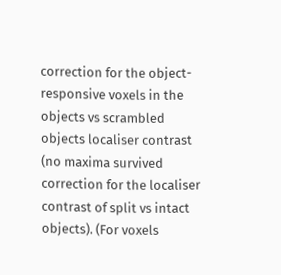correction for the object-responsive voxels in the objects vs scrambled objects localiser contrast (no maxima survived correction for the localiser contrast of split vs intact objects). (For voxels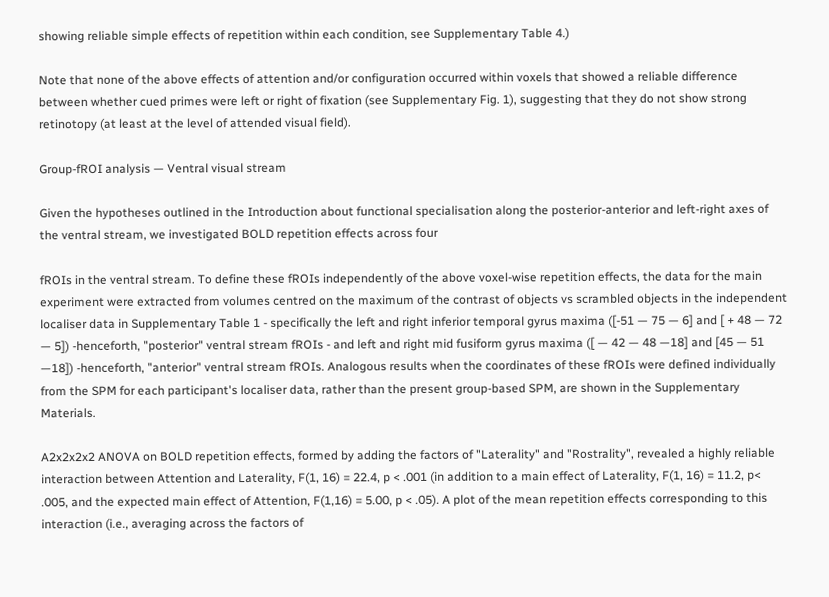showing reliable simple effects of repetition within each condition, see Supplementary Table 4.)

Note that none of the above effects of attention and/or configuration occurred within voxels that showed a reliable difference between whether cued primes were left or right of fixation (see Supplementary Fig. 1), suggesting that they do not show strong retinotopy (at least at the level of attended visual field).

Group-fROI analysis — Ventral visual stream

Given the hypotheses outlined in the Introduction about functional specialisation along the posterior-anterior and left-right axes of the ventral stream, we investigated BOLD repetition effects across four

fROIs in the ventral stream. To define these fROIs independently of the above voxel-wise repetition effects, the data for the main experiment were extracted from volumes centred on the maximum of the contrast of objects vs scrambled objects in the independent localiser data in Supplementary Table 1 - specifically the left and right inferior temporal gyrus maxima ([-51 — 75 — 6] and [ + 48 — 72 — 5]) -henceforth, "posterior" ventral stream fROIs - and left and right mid fusiform gyrus maxima ([ — 42 — 48 —18] and [45 — 51 —18]) -henceforth, "anterior" ventral stream fROIs. Analogous results when the coordinates of these fROIs were defined individually from the SPM for each participant's localiser data, rather than the present group-based SPM, are shown in the Supplementary Materials.

A2x2x2x2 ANOVA on BOLD repetition effects, formed by adding the factors of "Laterality" and "Rostrality", revealed a highly reliable interaction between Attention and Laterality, F(1, 16) = 22.4, p < .001 (in addition to a main effect of Laterality, F(1, 16) = 11.2, p< .005, and the expected main effect of Attention, F(1,16) = 5.00, p < .05). A plot of the mean repetition effects corresponding to this interaction (i.e., averaging across the factors of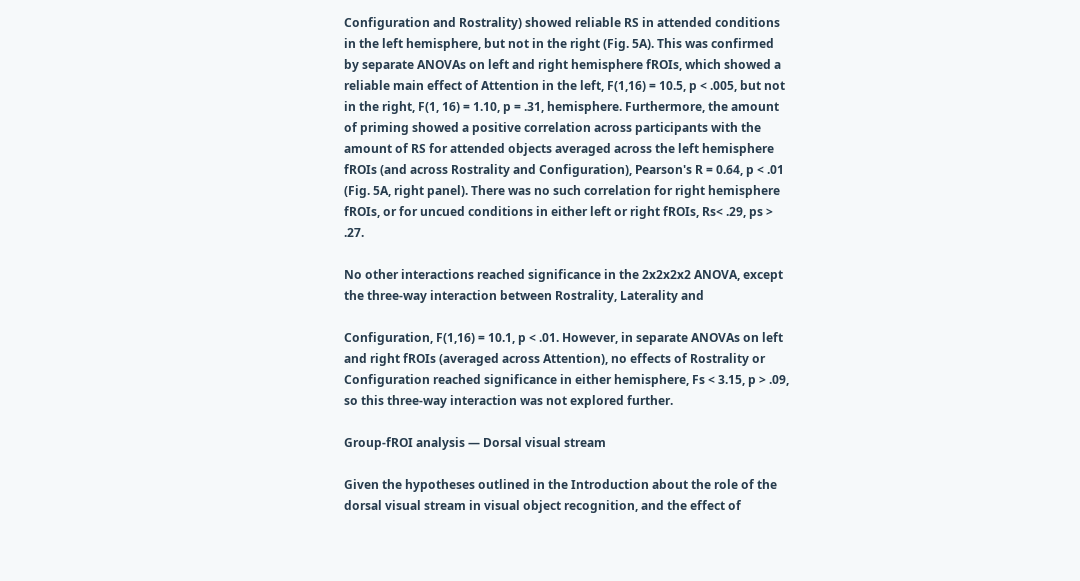Configuration and Rostrality) showed reliable RS in attended conditions in the left hemisphere, but not in the right (Fig. 5A). This was confirmed by separate ANOVAs on left and right hemisphere fROIs, which showed a reliable main effect of Attention in the left, F(1,16) = 10.5, p < .005, but not in the right, F(1, 16) = 1.10, p = .31, hemisphere. Furthermore, the amount of priming showed a positive correlation across participants with the amount of RS for attended objects averaged across the left hemisphere fROIs (and across Rostrality and Configuration), Pearson's R = 0.64, p < .01 (Fig. 5A, right panel). There was no such correlation for right hemisphere fROIs, or for uncued conditions in either left or right fROIs, Rs< .29, ps > .27.

No other interactions reached significance in the 2x2x2x2 ANOVA, except the three-way interaction between Rostrality, Laterality and

Configuration, F(1,16) = 10.1, p < .01. However, in separate ANOVAs on left and right fROIs (averaged across Attention), no effects of Rostrality or Configuration reached significance in either hemisphere, Fs < 3.15, p > .09, so this three-way interaction was not explored further.

Group-fROI analysis — Dorsal visual stream

Given the hypotheses outlined in the Introduction about the role of the dorsal visual stream in visual object recognition, and the effect of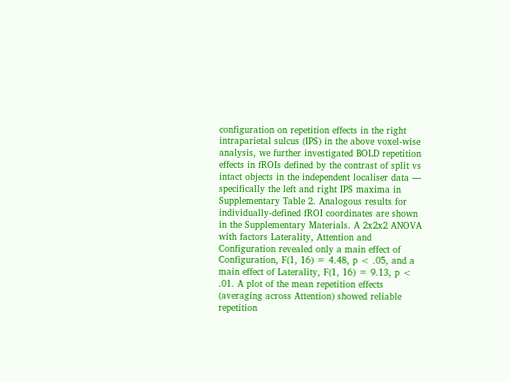configuration on repetition effects in the right intraparietal sulcus (IPS) in the above voxel-wise analysis, we further investigated BOLD repetition effects in fROIs defined by the contrast of split vs intact objects in the independent localiser data — specifically the left and right IPS maxima in Supplementary Table 2. Analogous results for individually-defined fROI coordinates are shown in the Supplementary Materials. A 2x2x2 ANOVA with factors Laterality, Attention and Configuration revealed only a main effect of Configuration, F(1, 16) = 4.48, p < .05, and a main effect of Laterality, F(1, 16) = 9.13, p < .01. A plot of the mean repetition effects (averaging across Attention) showed reliable repetition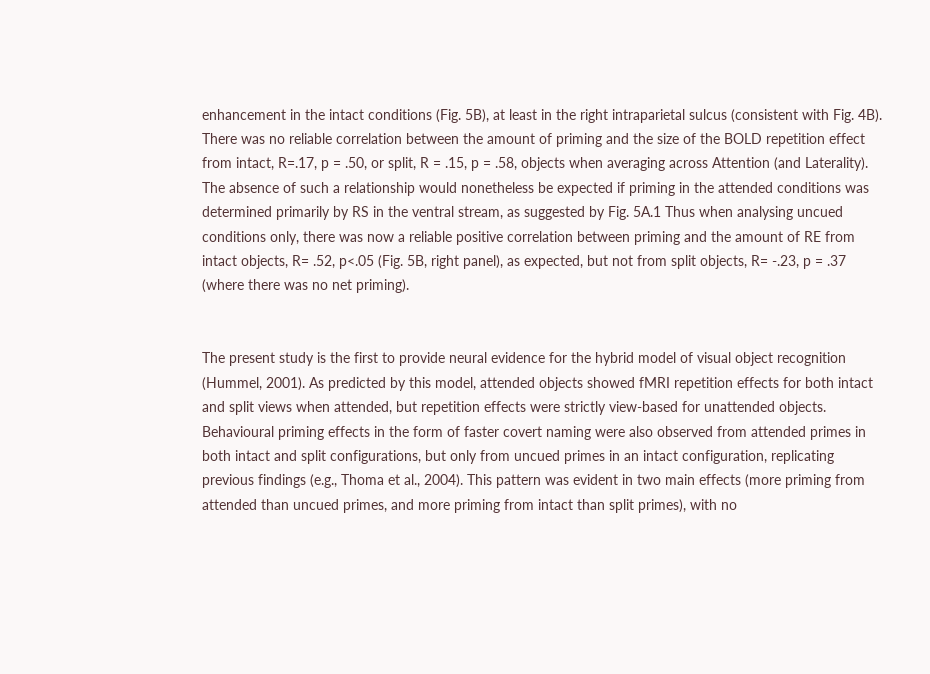enhancement in the intact conditions (Fig. 5B), at least in the right intraparietal sulcus (consistent with Fig. 4B). There was no reliable correlation between the amount of priming and the size of the BOLD repetition effect from intact, R=.17, p = .50, or split, R = .15, p = .58, objects when averaging across Attention (and Laterality). The absence of such a relationship would nonetheless be expected if priming in the attended conditions was determined primarily by RS in the ventral stream, as suggested by Fig. 5A.1 Thus when analysing uncued conditions only, there was now a reliable positive correlation between priming and the amount of RE from intact objects, R= .52, p<.05 (Fig. 5B, right panel), as expected, but not from split objects, R= -.23, p = .37 (where there was no net priming).


The present study is the first to provide neural evidence for the hybrid model of visual object recognition (Hummel, 2001). As predicted by this model, attended objects showed fMRI repetition effects for both intact and split views when attended, but repetition effects were strictly view-based for unattended objects. Behavioural priming effects in the form of faster covert naming were also observed from attended primes in both intact and split configurations, but only from uncued primes in an intact configuration, replicating previous findings (e.g., Thoma et al., 2004). This pattern was evident in two main effects (more priming from attended than uncued primes, and more priming from intact than split primes), with no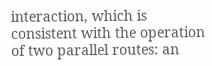interaction, which is consistent with the operation of two parallel routes: an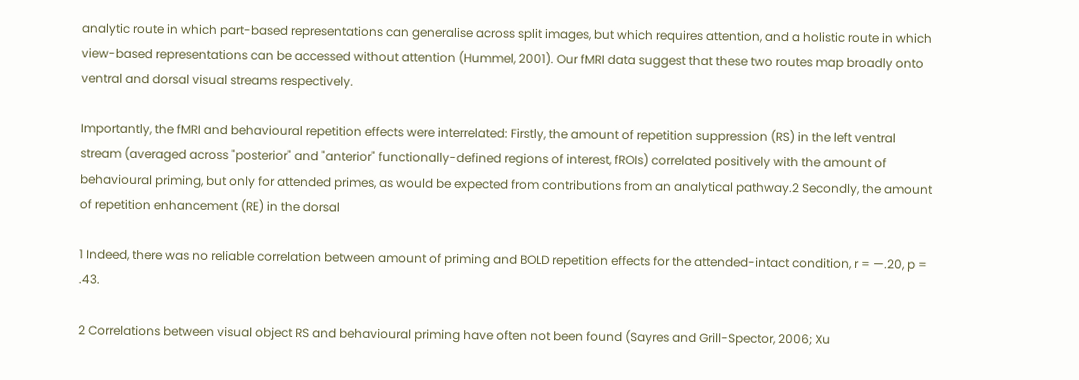analytic route in which part-based representations can generalise across split images, but which requires attention, and a holistic route in which view-based representations can be accessed without attention (Hummel, 2001). Our fMRI data suggest that these two routes map broadly onto ventral and dorsal visual streams respectively.

Importantly, the fMRI and behavioural repetition effects were interrelated: Firstly, the amount of repetition suppression (RS) in the left ventral stream (averaged across "posterior" and "anterior" functionally-defined regions of interest, fROIs) correlated positively with the amount of behavioural priming, but only for attended primes, as would be expected from contributions from an analytical pathway.2 Secondly, the amount of repetition enhancement (RE) in the dorsal

1 Indeed, there was no reliable correlation between amount of priming and BOLD repetition effects for the attended-intact condition, r = —.20, p = .43.

2 Correlations between visual object RS and behavioural priming have often not been found (Sayres and Grill-Spector, 2006; Xu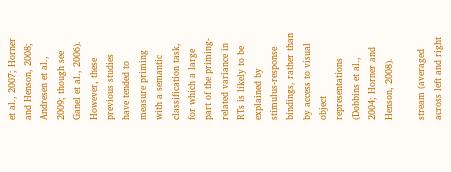et al., 2007; Horner and Henson, 2008; Andresen et al., 2009; though see Ganel et al., 2006). However, these previous studies have tended to measure priming with a semantic classification task, for which a large part of the priming-related variance in RTs is likely to be explained by stimulus-response bindings, rather than by access to visual object representations (Dobbins et al., 2004; Horner and Henson, 2008).

stream (averaged across left and right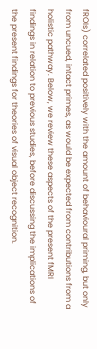fROIs) correlated positively with the amount of behavioural priming, but only from uncued, intact primes, as would be expected from contributions from a holistic pathway. Below, we review these aspects of the present fMRI findings in relation to previous studies, before discussing the implications of the present findings for theories of visual object recognition.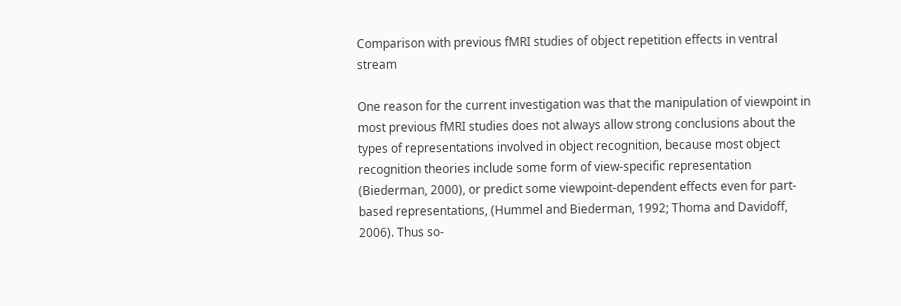Comparison with previous fMRI studies of object repetition effects in ventral stream

One reason for the current investigation was that the manipulation of viewpoint in most previous fMRI studies does not always allow strong conclusions about the types of representations involved in object recognition, because most object recognition theories include some form of view-specific representation (Biederman, 2000), or predict some viewpoint-dependent effects even for part-based representations, (Hummel and Biederman, 1992; Thoma and Davidoff, 2006). Thus so-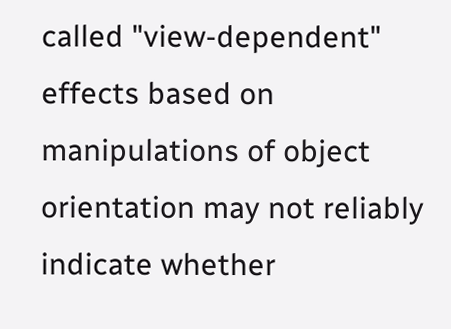called "view-dependent" effects based on manipulations of object orientation may not reliably indicate whether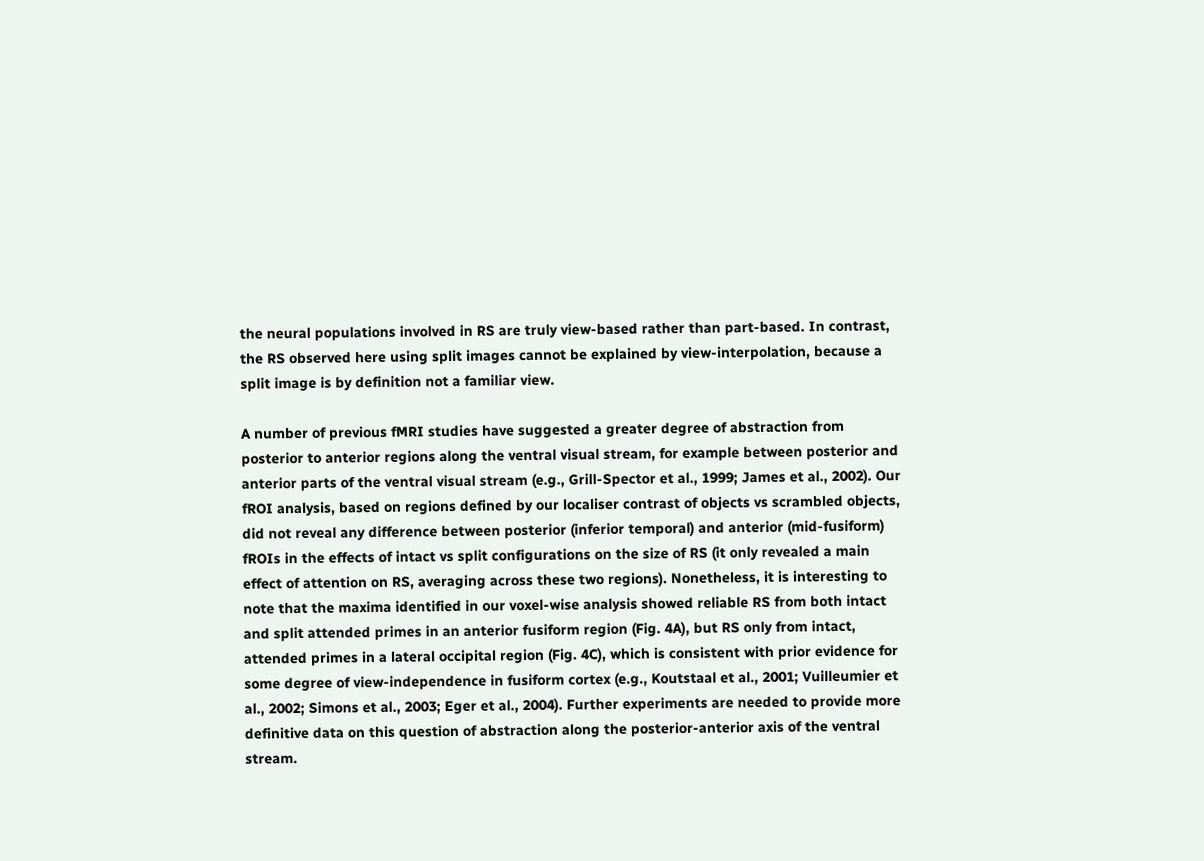the neural populations involved in RS are truly view-based rather than part-based. In contrast, the RS observed here using split images cannot be explained by view-interpolation, because a split image is by definition not a familiar view.

A number of previous fMRI studies have suggested a greater degree of abstraction from posterior to anterior regions along the ventral visual stream, for example between posterior and anterior parts of the ventral visual stream (e.g., Grill-Spector et al., 1999; James et al., 2002). Our fROI analysis, based on regions defined by our localiser contrast of objects vs scrambled objects, did not reveal any difference between posterior (inferior temporal) and anterior (mid-fusiform) fROIs in the effects of intact vs split configurations on the size of RS (it only revealed a main effect of attention on RS, averaging across these two regions). Nonetheless, it is interesting to note that the maxima identified in our voxel-wise analysis showed reliable RS from both intact and split attended primes in an anterior fusiform region (Fig. 4A), but RS only from intact, attended primes in a lateral occipital region (Fig. 4C), which is consistent with prior evidence for some degree of view-independence in fusiform cortex (e.g., Koutstaal et al., 2001; Vuilleumier et al., 2002; Simons et al., 2003; Eger et al., 2004). Further experiments are needed to provide more definitive data on this question of abstraction along the posterior-anterior axis of the ventral stream.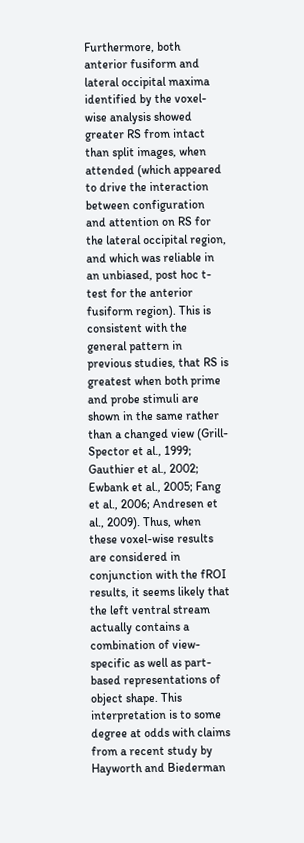Furthermore, both anterior fusiform and lateral occipital maxima identified by the voxel-wise analysis showed greater RS from intact than split images, when attended (which appeared to drive the interaction between configuration and attention on RS for the lateral occipital region, and which was reliable in an unbiased, post hoc t-test for the anterior fusiform region). This is consistent with the general pattern in previous studies, that RS is greatest when both prime and probe stimuli are shown in the same rather than a changed view (Grill-Spector et al., 1999; Gauthier et al., 2002; Ewbank et al., 2005; Fang et al., 2006; Andresen et al., 2009). Thus, when these voxel-wise results are considered in conjunction with the fROI results, it seems likely that the left ventral stream actually contains a combination of view-specific as well as part-based representations of object shape. This interpretation is to some degree at odds with claims from a recent study by Hayworth and Biederman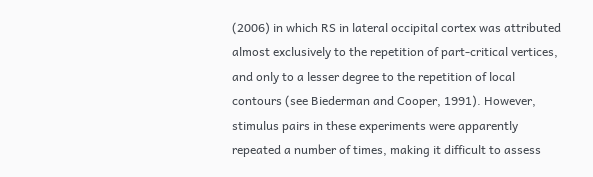(2006) in which RS in lateral occipital cortex was attributed almost exclusively to the repetition of part-critical vertices, and only to a lesser degree to the repetition of local contours (see Biederman and Cooper, 1991). However, stimulus pairs in these experiments were apparently repeated a number of times, making it difficult to assess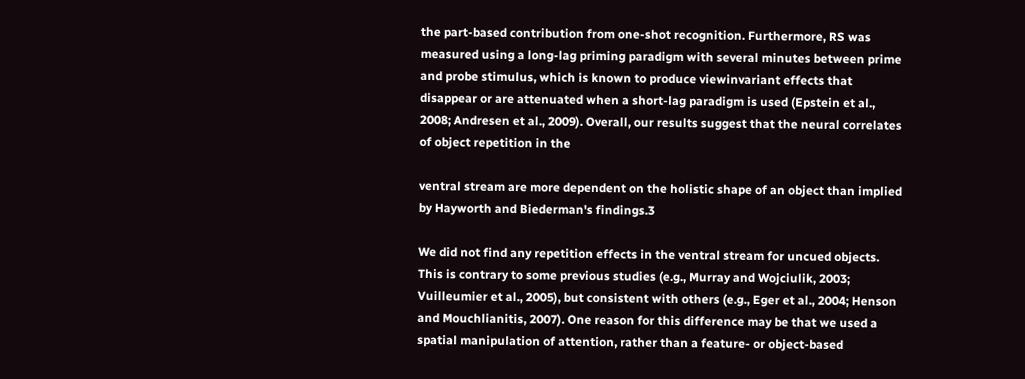the part-based contribution from one-shot recognition. Furthermore, RS was measured using a long-lag priming paradigm with several minutes between prime and probe stimulus, which is known to produce viewinvariant effects that disappear or are attenuated when a short-lag paradigm is used (Epstein et al., 2008; Andresen et al., 2009). Overall, our results suggest that the neural correlates of object repetition in the

ventral stream are more dependent on the holistic shape of an object than implied by Hayworth and Biederman's findings.3

We did not find any repetition effects in the ventral stream for uncued objects. This is contrary to some previous studies (e.g., Murray and Wojciulik, 2003; Vuilleumier et al., 2005), but consistent with others (e.g., Eger et al., 2004; Henson and Mouchlianitis, 2007). One reason for this difference may be that we used a spatial manipulation of attention, rather than a feature- or object-based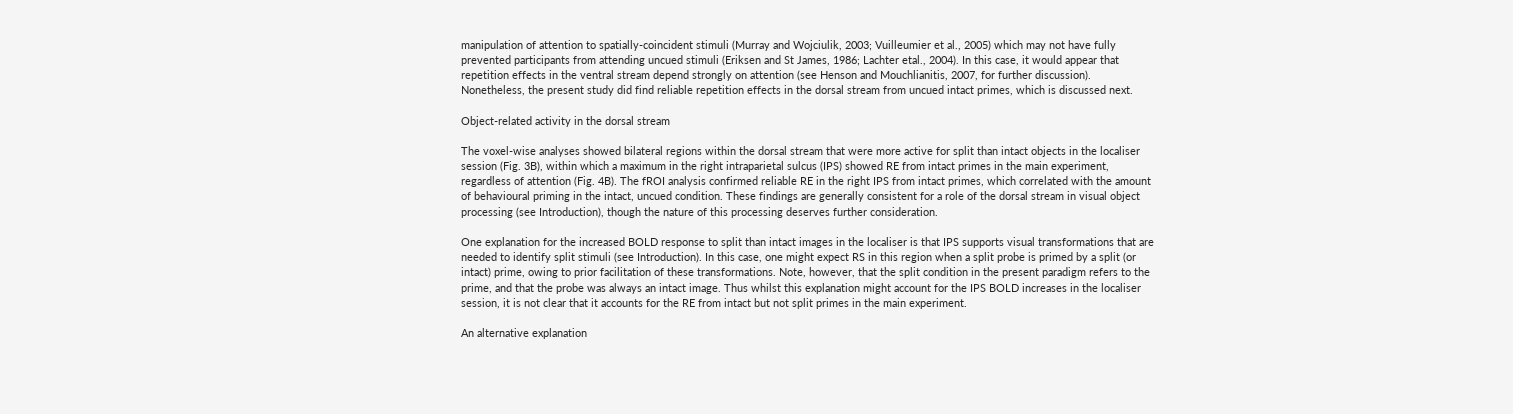manipulation of attention to spatially-coincident stimuli (Murray and Wojciulik, 2003; Vuilleumier et al., 2005) which may not have fully prevented participants from attending uncued stimuli (Eriksen and St James, 1986; Lachter etal., 2004). In this case, it would appear that repetition effects in the ventral stream depend strongly on attention (see Henson and Mouchlianitis, 2007, for further discussion). Nonetheless, the present study did find reliable repetition effects in the dorsal stream from uncued intact primes, which is discussed next.

Object-related activity in the dorsal stream

The voxel-wise analyses showed bilateral regions within the dorsal stream that were more active for split than intact objects in the localiser session (Fig. 3B), within which a maximum in the right intraparietal sulcus (IPS) showed RE from intact primes in the main experiment, regardless of attention (Fig. 4B). The fROI analysis confirmed reliable RE in the right IPS from intact primes, which correlated with the amount of behavioural priming in the intact, uncued condition. These findings are generally consistent for a role of the dorsal stream in visual object processing (see Introduction), though the nature of this processing deserves further consideration.

One explanation for the increased BOLD response to split than intact images in the localiser is that IPS supports visual transformations that are needed to identify split stimuli (see Introduction). In this case, one might expect RS in this region when a split probe is primed by a split (or intact) prime, owing to prior facilitation of these transformations. Note, however, that the split condition in the present paradigm refers to the prime, and that the probe was always an intact image. Thus whilst this explanation might account for the IPS BOLD increases in the localiser session, it is not clear that it accounts for the RE from intact but not split primes in the main experiment.

An alternative explanation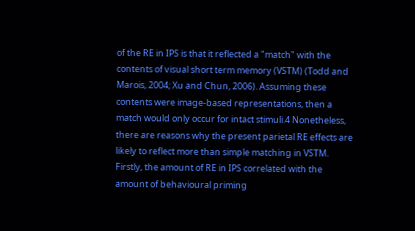of the RE in IPS is that it reflected a "match" with the contents of visual short term memory (VSTM) (Todd and Marois, 2004; Xu and Chun, 2006). Assuming these contents were image-based representations, then a match would only occur for intact stimuli.4 Nonetheless, there are reasons why the present parietal RE effects are likely to reflect more than simple matching in VSTM. Firstly, the amount of RE in IPS correlated with the amount of behavioural priming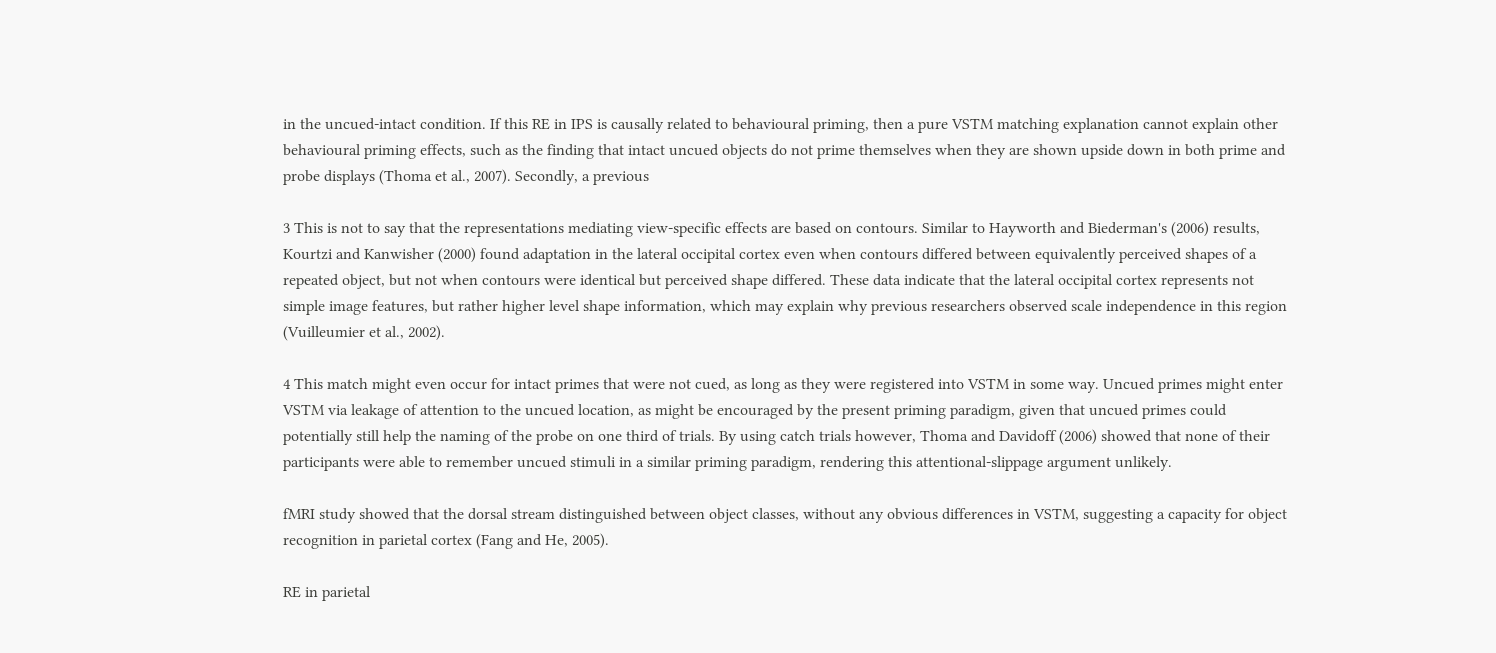in the uncued-intact condition. If this RE in IPS is causally related to behavioural priming, then a pure VSTM matching explanation cannot explain other behavioural priming effects, such as the finding that intact uncued objects do not prime themselves when they are shown upside down in both prime and probe displays (Thoma et al., 2007). Secondly, a previous

3 This is not to say that the representations mediating view-specific effects are based on contours. Similar to Hayworth and Biederman's (2006) results, Kourtzi and Kanwisher (2000) found adaptation in the lateral occipital cortex even when contours differed between equivalently perceived shapes of a repeated object, but not when contours were identical but perceived shape differed. These data indicate that the lateral occipital cortex represents not simple image features, but rather higher level shape information, which may explain why previous researchers observed scale independence in this region (Vuilleumier et al., 2002).

4 This match might even occur for intact primes that were not cued, as long as they were registered into VSTM in some way. Uncued primes might enter VSTM via leakage of attention to the uncued location, as might be encouraged by the present priming paradigm, given that uncued primes could potentially still help the naming of the probe on one third of trials. By using catch trials however, Thoma and Davidoff (2006) showed that none of their participants were able to remember uncued stimuli in a similar priming paradigm, rendering this attentional-slippage argument unlikely.

fMRI study showed that the dorsal stream distinguished between object classes, without any obvious differences in VSTM, suggesting a capacity for object recognition in parietal cortex (Fang and He, 2005).

RE in parietal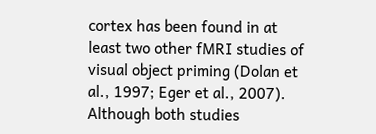cortex has been found in at least two other fMRI studies of visual object priming (Dolan et al., 1997; Eger et al., 2007). Although both studies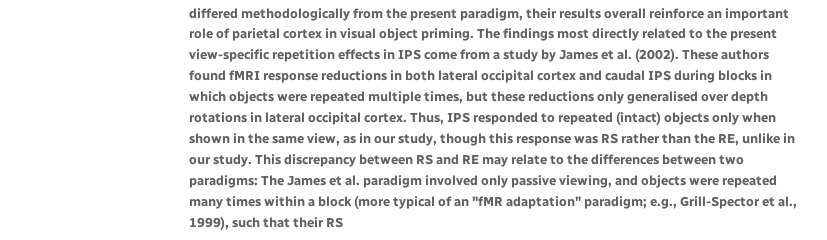differed methodologically from the present paradigm, their results overall reinforce an important role of parietal cortex in visual object priming. The findings most directly related to the present view-specific repetition effects in IPS come from a study by James et al. (2002). These authors found fMRI response reductions in both lateral occipital cortex and caudal IPS during blocks in which objects were repeated multiple times, but these reductions only generalised over depth rotations in lateral occipital cortex. Thus, IPS responded to repeated (intact) objects only when shown in the same view, as in our study, though this response was RS rather than the RE, unlike in our study. This discrepancy between RS and RE may relate to the differences between two paradigms: The James et al. paradigm involved only passive viewing, and objects were repeated many times within a block (more typical of an "fMR adaptation" paradigm; e.g., Grill-Spector et al., 1999), such that their RS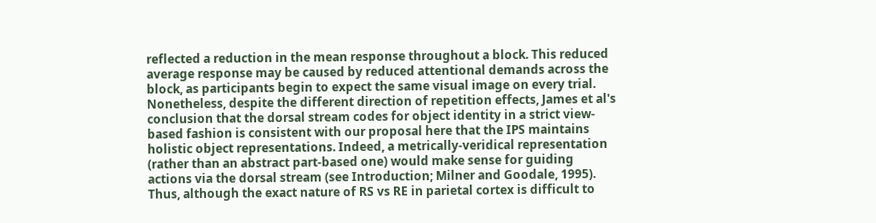reflected a reduction in the mean response throughout a block. This reduced average response may be caused by reduced attentional demands across the block, as participants begin to expect the same visual image on every trial. Nonetheless, despite the different direction of repetition effects, James et al's conclusion that the dorsal stream codes for object identity in a strict view-based fashion is consistent with our proposal here that the IPS maintains holistic object representations. Indeed, a metrically-veridical representation (rather than an abstract part-based one) would make sense for guiding actions via the dorsal stream (see Introduction; Milner and Goodale, 1995). Thus, although the exact nature of RS vs RE in parietal cortex is difficult to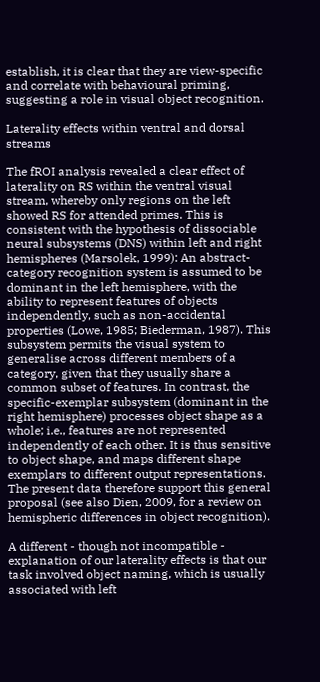establish, it is clear that they are view-specific and correlate with behavioural priming, suggesting a role in visual object recognition.

Laterality effects within ventral and dorsal streams

The fROI analysis revealed a clear effect of laterality on RS within the ventral visual stream, whereby only regions on the left showed RS for attended primes. This is consistent with the hypothesis of dissociable neural subsystems (DNS) within left and right hemispheres (Marsolek, 1999): An abstract-category recognition system is assumed to be dominant in the left hemisphere, with the ability to represent features of objects independently, such as non-accidental properties (Lowe, 1985; Biederman, 1987). This subsystem permits the visual system to generalise across different members of a category, given that they usually share a common subset of features. In contrast, the specific-exemplar subsystem (dominant in the right hemisphere) processes object shape as a whole; i.e., features are not represented independently of each other. It is thus sensitive to object shape, and maps different shape exemplars to different output representations. The present data therefore support this general proposal (see also Dien, 2009, for a review on hemispheric differences in object recognition).

A different - though not incompatible - explanation of our laterality effects is that our task involved object naming, which is usually associated with left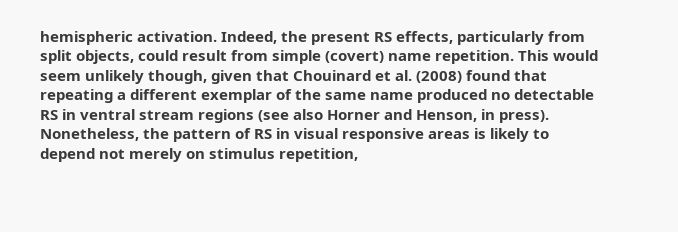hemispheric activation. Indeed, the present RS effects, particularly from split objects, could result from simple (covert) name repetition. This would seem unlikely though, given that Chouinard et al. (2008) found that repeating a different exemplar of the same name produced no detectable RS in ventral stream regions (see also Horner and Henson, in press). Nonetheless, the pattern of RS in visual responsive areas is likely to depend not merely on stimulus repetition,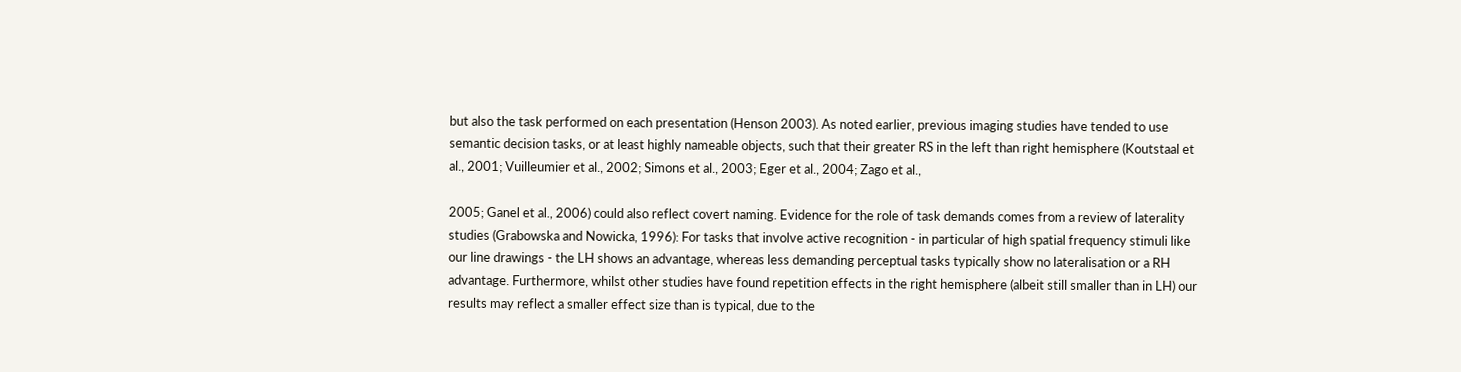but also the task performed on each presentation (Henson 2003). As noted earlier, previous imaging studies have tended to use semantic decision tasks, or at least highly nameable objects, such that their greater RS in the left than right hemisphere (Koutstaal et al., 2001; Vuilleumier et al., 2002; Simons et al., 2003; Eger et al., 2004; Zago et al.,

2005; Ganel et al., 2006) could also reflect covert naming. Evidence for the role of task demands comes from a review of laterality studies (Grabowska and Nowicka, 1996): For tasks that involve active recognition - in particular of high spatial frequency stimuli like our line drawings - the LH shows an advantage, whereas less demanding perceptual tasks typically show no lateralisation or a RH advantage. Furthermore, whilst other studies have found repetition effects in the right hemisphere (albeit still smaller than in LH) our results may reflect a smaller effect size than is typical, due to the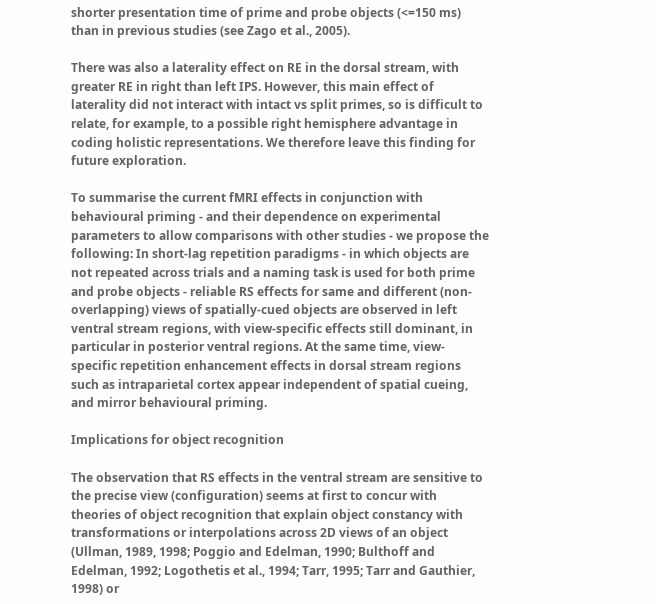shorter presentation time of prime and probe objects (<=150 ms) than in previous studies (see Zago et al., 2005).

There was also a laterality effect on RE in the dorsal stream, with greater RE in right than left IPS. However, this main effect of laterality did not interact with intact vs split primes, so is difficult to relate, for example, to a possible right hemisphere advantage in coding holistic representations. We therefore leave this finding for future exploration.

To summarise the current fMRI effects in conjunction with behavioural priming - and their dependence on experimental parameters to allow comparisons with other studies - we propose the following: In short-lag repetition paradigms - in which objects are not repeated across trials and a naming task is used for both prime and probe objects - reliable RS effects for same and different (non-overlapping) views of spatially-cued objects are observed in left ventral stream regions, with view-specific effects still dominant, in particular in posterior ventral regions. At the same time, view-specific repetition enhancement effects in dorsal stream regions such as intraparietal cortex appear independent of spatial cueing, and mirror behavioural priming.

Implications for object recognition

The observation that RS effects in the ventral stream are sensitive to the precise view (configuration) seems at first to concur with theories of object recognition that explain object constancy with transformations or interpolations across 2D views of an object (Ullman, 1989, 1998; Poggio and Edelman, 1990; Bulthoff and Edelman, 1992; Logothetis et al., 1994; Tarr, 1995; Tarr and Gauthier, 1998) or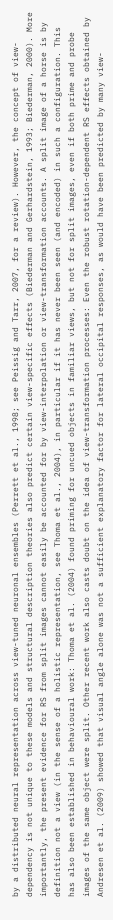by a distributed neural representation across view-tuned neuronal ensembles (Perrett et al., 1998; see Peissig and Tarr, 2007, for a review). However, the concept of view-dependency is not unique to these models and structural description theories also predict certain view-specific effects (Biederman and Gerhardstein, 1993; Biederman, 2000). More importantly, the present evidence for RS from split images cannot easily be accounted for by view-interpolation or view-transformation accounts. A split image of a horse is by definition not a view (in the sense of a holistic representation, see Thoma et al., 2004), in particular if it has never been seen (and encoded) in such a configuration. This has also been established in behavioural work: Thoma et al. (2004) found priming for uncued objects in familiar views, but not for split images, even if both prime and probe images of the same object were split. Other recent work also casts doubt on the idea of view-transformation processes: Even the robust rotation-dependent RS effects obtained by Andresen et al. (2009) showed that visual angle alone was not a sufficient explanatory factor for lateral occipital responses, as would have been predicted by many view-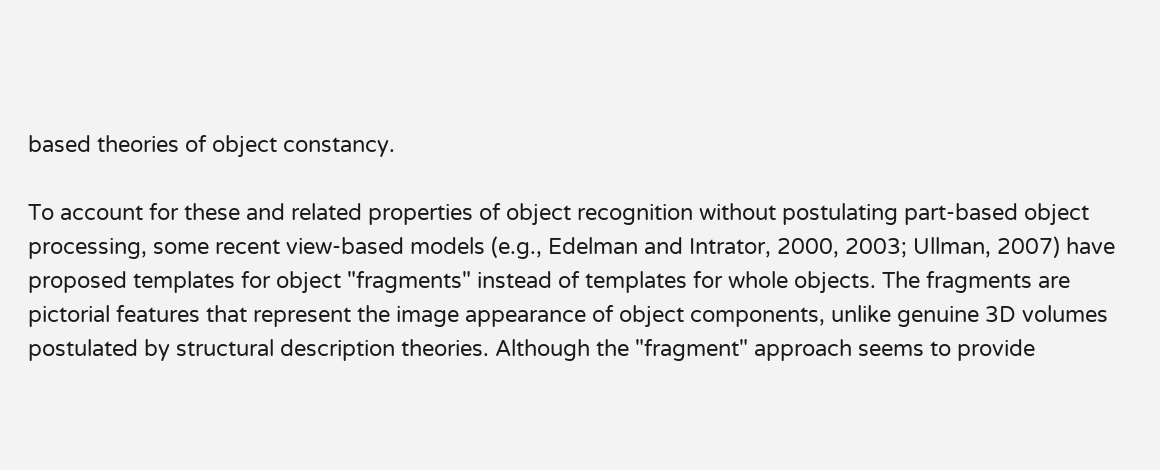based theories of object constancy.

To account for these and related properties of object recognition without postulating part-based object processing, some recent view-based models (e.g., Edelman and Intrator, 2000, 2003; Ullman, 2007) have proposed templates for object "fragments" instead of templates for whole objects. The fragments are pictorial features that represent the image appearance of object components, unlike genuine 3D volumes postulated by structural description theories. Although the "fragment" approach seems to provide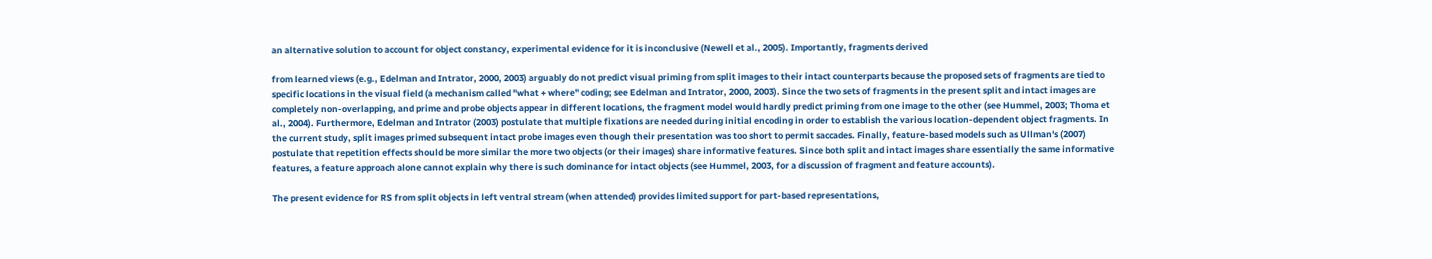an alternative solution to account for object constancy, experimental evidence for it is inconclusive (Newell et al., 2005). Importantly, fragments derived

from learned views (e.g., Edelman and Intrator, 2000, 2003) arguably do not predict visual priming from split images to their intact counterparts because the proposed sets of fragments are tied to specific locations in the visual field (a mechanism called "what + where" coding; see Edelman and Intrator, 2000, 2003). Since the two sets of fragments in the present split and intact images are completely non-overlapping, and prime and probe objects appear in different locations, the fragment model would hardly predict priming from one image to the other (see Hummel, 2003; Thoma et al., 2004). Furthermore, Edelman and Intrator (2003) postulate that multiple fixations are needed during initial encoding in order to establish the various location-dependent object fragments. In the current study, split images primed subsequent intact probe images even though their presentation was too short to permit saccades. Finally, feature-based models such as Ullman's (2007) postulate that repetition effects should be more similar the more two objects (or their images) share informative features. Since both split and intact images share essentially the same informative features, a feature approach alone cannot explain why there is such dominance for intact objects (see Hummel, 2003, for a discussion of fragment and feature accounts).

The present evidence for RS from split objects in left ventral stream (when attended) provides limited support for part-based representations,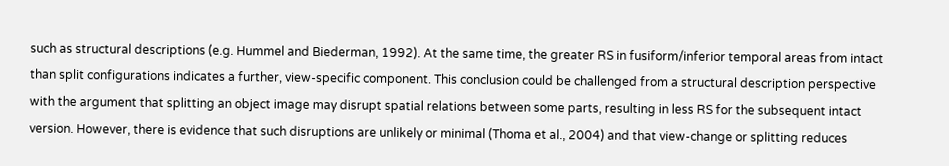such as structural descriptions (e.g. Hummel and Biederman, 1992). At the same time, the greater RS in fusiform/inferior temporal areas from intact than split configurations indicates a further, view-specific component. This conclusion could be challenged from a structural description perspective with the argument that splitting an object image may disrupt spatial relations between some parts, resulting in less RS for the subsequent intact version. However, there is evidence that such disruptions are unlikely or minimal (Thoma et al., 2004) and that view-change or splitting reduces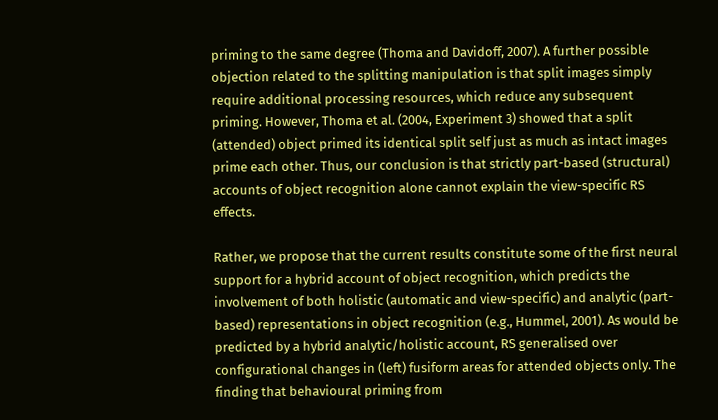priming to the same degree (Thoma and Davidoff, 2007). A further possible objection related to the splitting manipulation is that split images simply require additional processing resources, which reduce any subsequent priming. However, Thoma et al. (2004, Experiment 3) showed that a split (attended) object primed its identical split self just as much as intact images prime each other. Thus, our conclusion is that strictly part-based (structural) accounts of object recognition alone cannot explain the view-specific RS effects.

Rather, we propose that the current results constitute some of the first neural support for a hybrid account of object recognition, which predicts the involvement of both holistic (automatic and view-specific) and analytic (part-based) representations in object recognition (e.g., Hummel, 2001). As would be predicted by a hybrid analytic/holistic account, RS generalised over configurational changes in (left) fusiform areas for attended objects only. The finding that behavioural priming from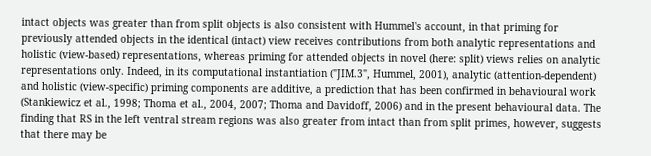intact objects was greater than from split objects is also consistent with Hummel's account, in that priming for previously attended objects in the identical (intact) view receives contributions from both analytic representations and holistic (view-based) representations, whereas priming for attended objects in novel (here: split) views relies on analytic representations only. Indeed, in its computational instantiation ("JIM.3", Hummel, 2001), analytic (attention-dependent) and holistic (view-specific) priming components are additive, a prediction that has been confirmed in behavioural work (Stankiewicz et al., 1998; Thoma et al., 2004, 2007; Thoma and Davidoff, 2006) and in the present behavioural data. The finding that RS in the left ventral stream regions was also greater from intact than from split primes, however, suggests that there may be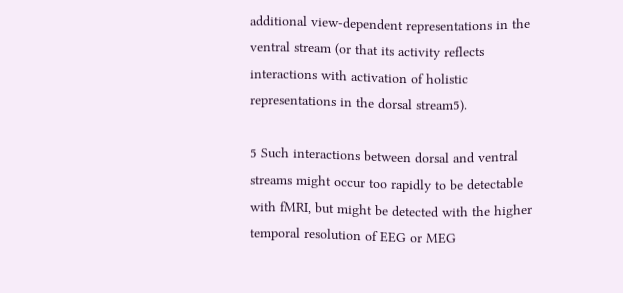additional view-dependent representations in the ventral stream (or that its activity reflects interactions with activation of holistic representations in the dorsal stream5).

5 Such interactions between dorsal and ventral streams might occur too rapidly to be detectable with fMRI, but might be detected with the higher temporal resolution of EEG or MEG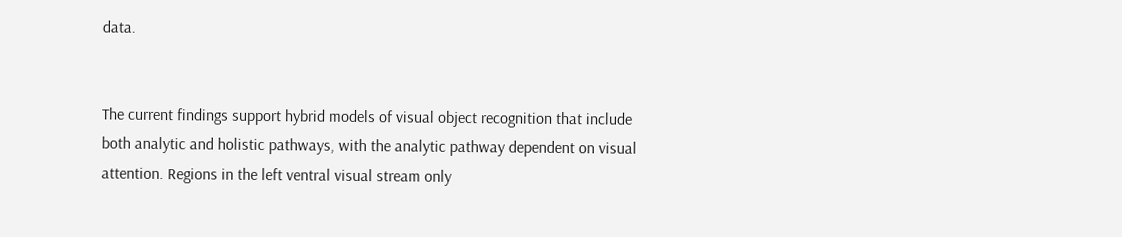data.


The current findings support hybrid models of visual object recognition that include both analytic and holistic pathways, with the analytic pathway dependent on visual attention. Regions in the left ventral visual stream only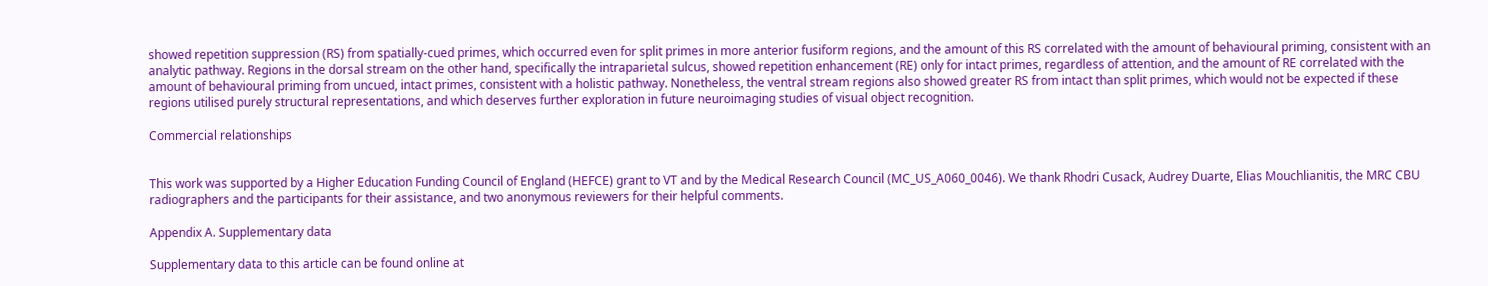showed repetition suppression (RS) from spatially-cued primes, which occurred even for split primes in more anterior fusiform regions, and the amount of this RS correlated with the amount of behavioural priming, consistent with an analytic pathway. Regions in the dorsal stream on the other hand, specifically the intraparietal sulcus, showed repetition enhancement (RE) only for intact primes, regardless of attention, and the amount of RE correlated with the amount of behavioural priming from uncued, intact primes, consistent with a holistic pathway. Nonetheless, the ventral stream regions also showed greater RS from intact than split primes, which would not be expected if these regions utilised purely structural representations, and which deserves further exploration in future neuroimaging studies of visual object recognition.

Commercial relationships


This work was supported by a Higher Education Funding Council of England (HEFCE) grant to VT and by the Medical Research Council (MC_US_A060_0046). We thank Rhodri Cusack, Audrey Duarte, Elias Mouchlianitis, the MRC CBU radiographers and the participants for their assistance, and two anonymous reviewers for their helpful comments.

Appendix A. Supplementary data

Supplementary data to this article can be found online at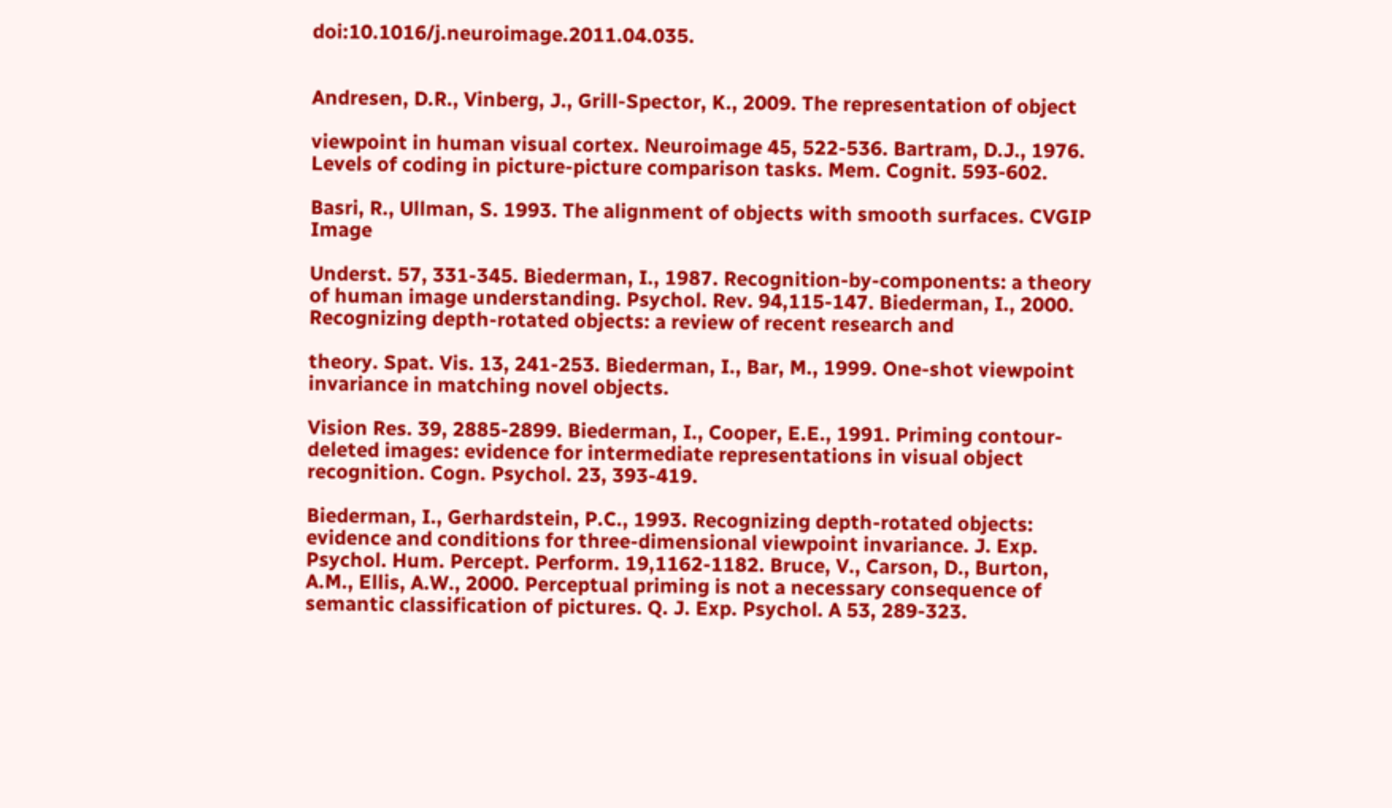doi:10.1016/j.neuroimage.2011.04.035.


Andresen, D.R., Vinberg, J., Grill-Spector, K., 2009. The representation of object

viewpoint in human visual cortex. Neuroimage 45, 522-536. Bartram, D.J., 1976. Levels of coding in picture-picture comparison tasks. Mem. Cognit. 593-602.

Basri, R., Ullman, S. 1993. The alignment of objects with smooth surfaces. CVGIP Image

Underst. 57, 331-345. Biederman, I., 1987. Recognition-by-components: a theory of human image understanding. Psychol. Rev. 94,115-147. Biederman, I., 2000. Recognizing depth-rotated objects: a review of recent research and

theory. Spat. Vis. 13, 241-253. Biederman, I., Bar, M., 1999. One-shot viewpoint invariance in matching novel objects.

Vision Res. 39, 2885-2899. Biederman, I., Cooper, E.E., 1991. Priming contour-deleted images: evidence for intermediate representations in visual object recognition. Cogn. Psychol. 23, 393-419.

Biederman, I., Gerhardstein, P.C., 1993. Recognizing depth-rotated objects: evidence and conditions for three-dimensional viewpoint invariance. J. Exp. Psychol. Hum. Percept. Perform. 19,1162-1182. Bruce, V., Carson, D., Burton, A.M., Ellis, A.W., 2000. Perceptual priming is not a necessary consequence of semantic classification of pictures. Q. J. Exp. Psychol. A 53, 289-323.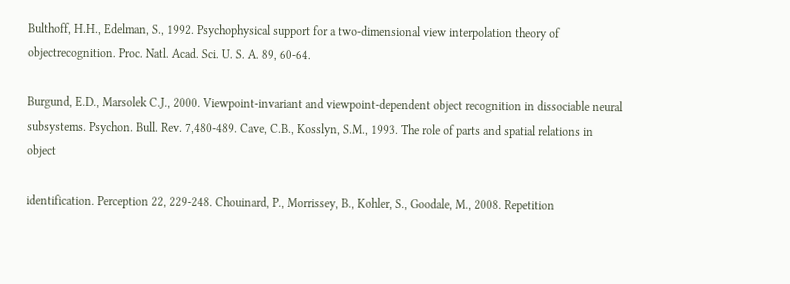Bulthoff, H.H., Edelman, S., 1992. Psychophysical support for a two-dimensional view interpolation theory of objectrecognition. Proc. Natl. Acad. Sci. U. S. A. 89, 60-64.

Burgund, E.D., Marsolek C.J., 2000. Viewpoint-invariant and viewpoint-dependent object recognition in dissociable neural subsystems. Psychon. Bull. Rev. 7,480-489. Cave, C.B., Kosslyn, S.M., 1993. The role of parts and spatial relations in object

identification. Perception 22, 229-248. Chouinard, P., Morrissey, B., Kohler, S., Goodale, M., 2008. Repetition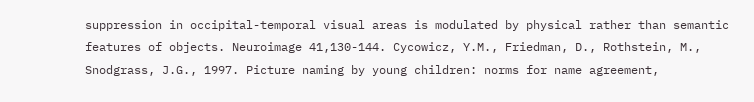suppression in occipital-temporal visual areas is modulated by physical rather than semantic features of objects. Neuroimage 41,130-144. Cycowicz, Y.M., Friedman, D., Rothstein, M., Snodgrass, J.G., 1997. Picture naming by young children: norms for name agreement,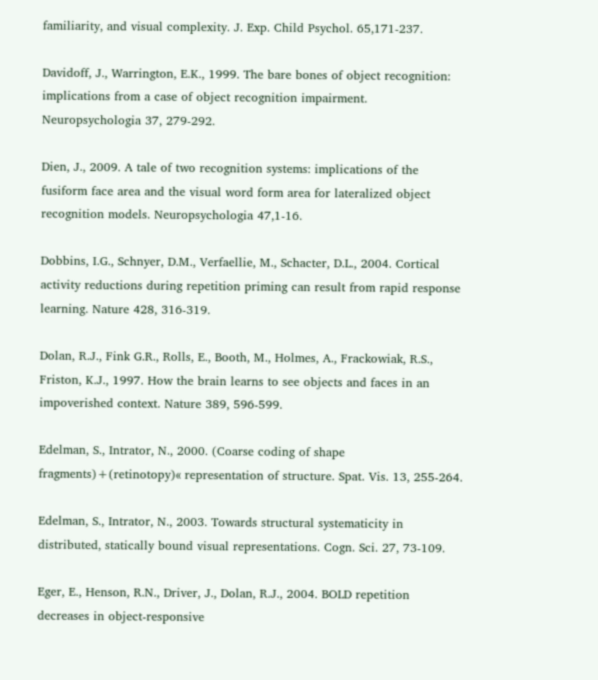familiarity, and visual complexity. J. Exp. Child Psychol. 65,171-237.

Davidoff, J., Warrington, E.K., 1999. The bare bones of object recognition: implications from a case of object recognition impairment. Neuropsychologia 37, 279-292.

Dien, J., 2009. A tale of two recognition systems: implications of the fusiform face area and the visual word form area for lateralized object recognition models. Neuropsychologia 47,1-16.

Dobbins, I.G., Schnyer, D.M., Verfaellie, M., Schacter, D.L., 2004. Cortical activity reductions during repetition priming can result from rapid response learning. Nature 428, 316-319.

Dolan, R.J., Fink G.R., Rolls, E., Booth, M., Holmes, A., Frackowiak, R.S., Friston, K.J., 1997. How the brain learns to see objects and faces in an impoverished context. Nature 389, 596-599.

Edelman, S., Intrator, N., 2000. (Coarse coding of shape fragments)+(retinotopy)« representation of structure. Spat. Vis. 13, 255-264.

Edelman, S., Intrator, N., 2003. Towards structural systematicity in distributed, statically bound visual representations. Cogn. Sci. 27, 73-109.

Eger, E., Henson, R.N., Driver, J., Dolan, R.J., 2004. BOLD repetition decreases in object-responsive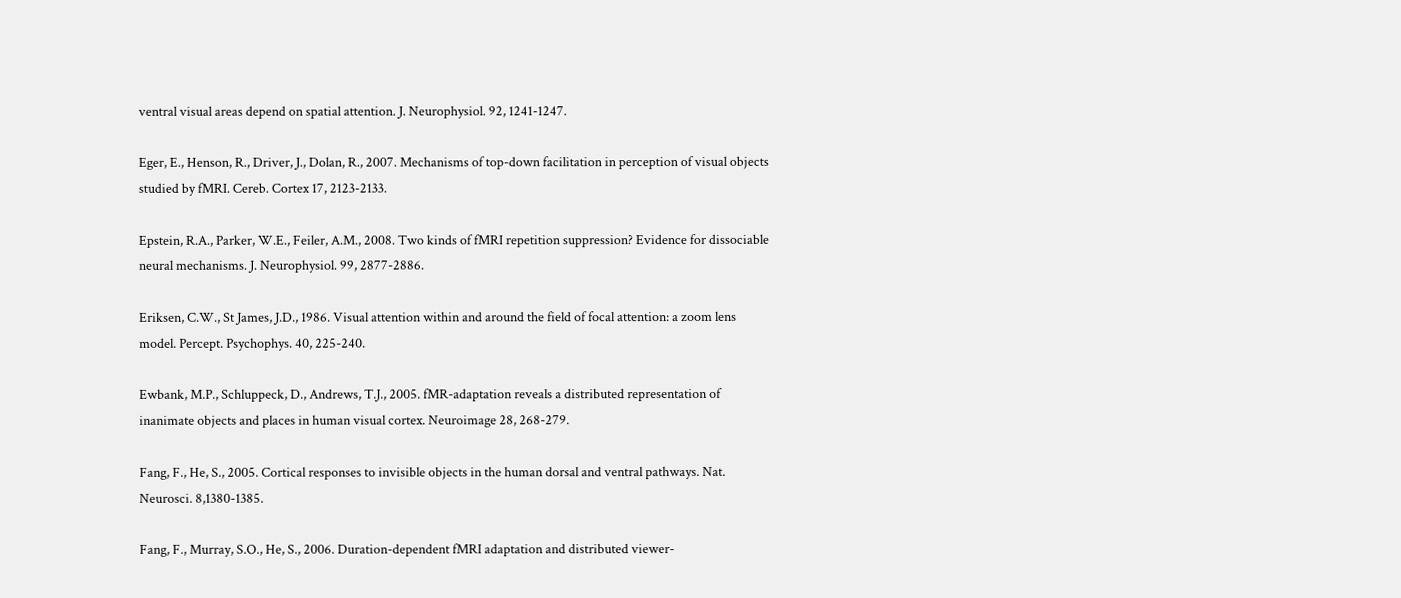ventral visual areas depend on spatial attention. J. Neurophysiol. 92, 1241-1247.

Eger, E., Henson, R., Driver, J., Dolan, R., 2007. Mechanisms of top-down facilitation in perception of visual objects studied by fMRI. Cereb. Cortex 17, 2123-2133.

Epstein, R.A., Parker, W.E., Feiler, A.M., 2008. Two kinds of fMRI repetition suppression? Evidence for dissociable neural mechanisms. J. Neurophysiol. 99, 2877-2886.

Eriksen, C.W., St James, J.D., 1986. Visual attention within and around the field of focal attention: a zoom lens model. Percept. Psychophys. 40, 225-240.

Ewbank, M.P., Schluppeck, D., Andrews, T.J., 2005. fMR-adaptation reveals a distributed representation of inanimate objects and places in human visual cortex. Neuroimage 28, 268-279.

Fang, F., He, S., 2005. Cortical responses to invisible objects in the human dorsal and ventral pathways. Nat. Neurosci. 8,1380-1385.

Fang, F., Murray, S.O., He, S., 2006. Duration-dependent fMRI adaptation and distributed viewer-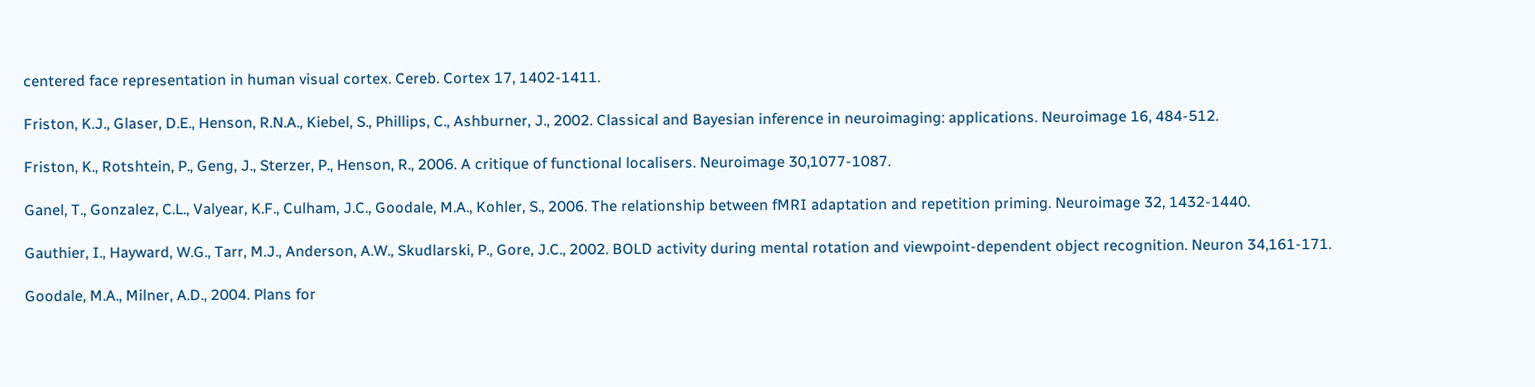centered face representation in human visual cortex. Cereb. Cortex 17, 1402-1411.

Friston, K.J., Glaser, D.E., Henson, R.N.A., Kiebel, S., Phillips, C., Ashburner, J., 2002. Classical and Bayesian inference in neuroimaging: applications. Neuroimage 16, 484-512.

Friston, K., Rotshtein, P., Geng, J., Sterzer, P., Henson, R., 2006. A critique of functional localisers. Neuroimage 30,1077-1087.

Ganel, T., Gonzalez, C.L., Valyear, K.F., Culham, J.C., Goodale, M.A., Kohler, S., 2006. The relationship between fMRI adaptation and repetition priming. Neuroimage 32, 1432-1440.

Gauthier, I., Hayward, W.G., Tarr, M.J., Anderson, A.W., Skudlarski, P., Gore, J.C., 2002. BOLD activity during mental rotation and viewpoint-dependent object recognition. Neuron 34,161-171.

Goodale, M.A., Milner, A.D., 2004. Plans for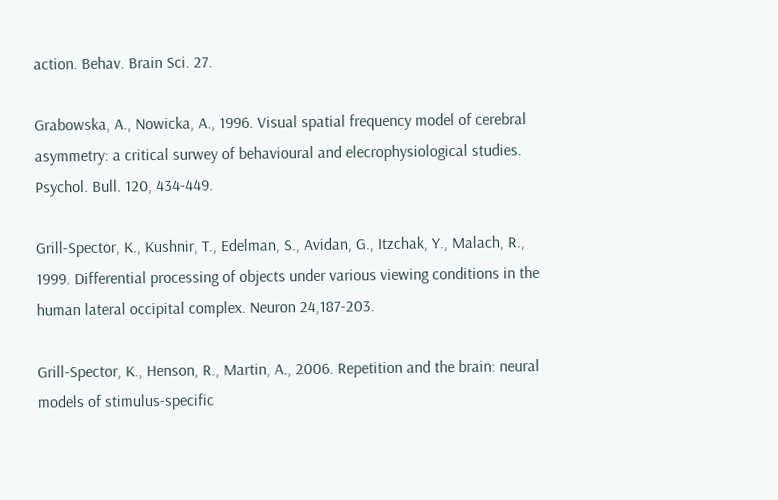action. Behav. Brain Sci. 27.

Grabowska, A., Nowicka, A., 1996. Visual spatial frequency model of cerebral asymmetry: a critical surwey of behavioural and elecrophysiological studies. Psychol. Bull. 120, 434-449.

Grill-Spector, K., Kushnir, T., Edelman, S., Avidan, G., Itzchak, Y., Malach, R., 1999. Differential processing of objects under various viewing conditions in the human lateral occipital complex. Neuron 24,187-203.

Grill-Spector, K., Henson, R., Martin, A., 2006. Repetition and the brain: neural models of stimulus-specific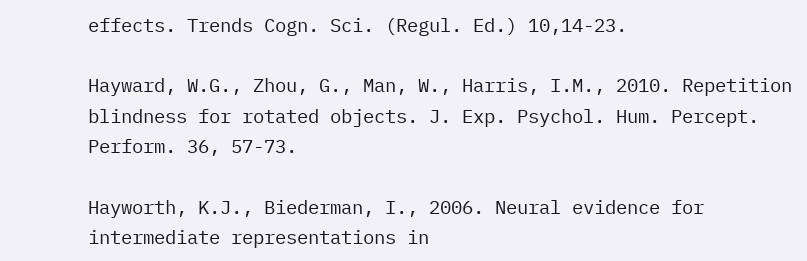effects. Trends Cogn. Sci. (Regul. Ed.) 10,14-23.

Hayward, W.G., Zhou, G., Man, W., Harris, I.M., 2010. Repetition blindness for rotated objects. J. Exp. Psychol. Hum. Percept. Perform. 36, 57-73.

Hayworth, K.J., Biederman, I., 2006. Neural evidence for intermediate representations in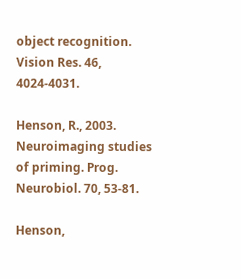object recognition. Vision Res. 46, 4024-4031.

Henson, R., 2003. Neuroimaging studies of priming. Prog. Neurobiol. 70, 53-81.

Henson,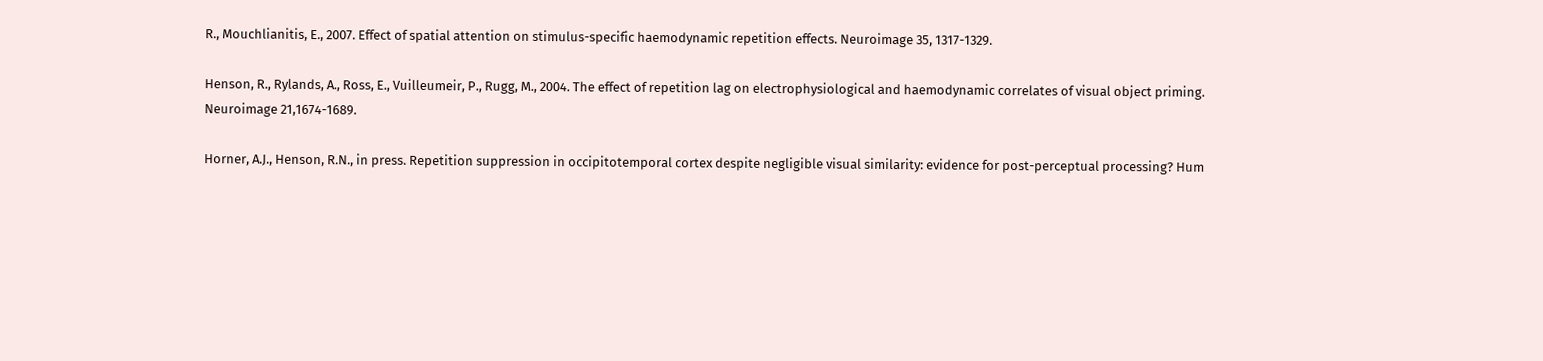R., Mouchlianitis, E., 2007. Effect of spatial attention on stimulus-specific haemodynamic repetition effects. Neuroimage 35, 1317-1329.

Henson, R., Rylands, A., Ross, E., Vuilleumeir, P., Rugg, M., 2004. The effect of repetition lag on electrophysiological and haemodynamic correlates of visual object priming. Neuroimage 21,1674-1689.

Horner, A.J., Henson, R.N., in press. Repetition suppression in occipitotemporal cortex despite negligible visual similarity: evidence for post-perceptual processing? Hum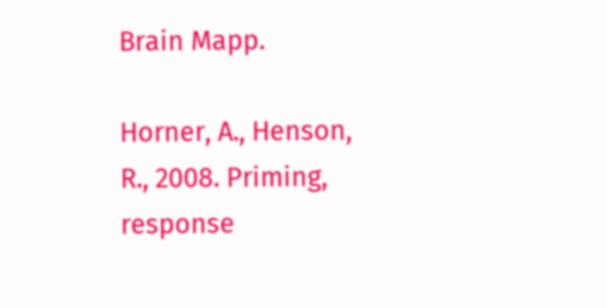Brain Mapp.

Horner, A., Henson, R., 2008. Priming, response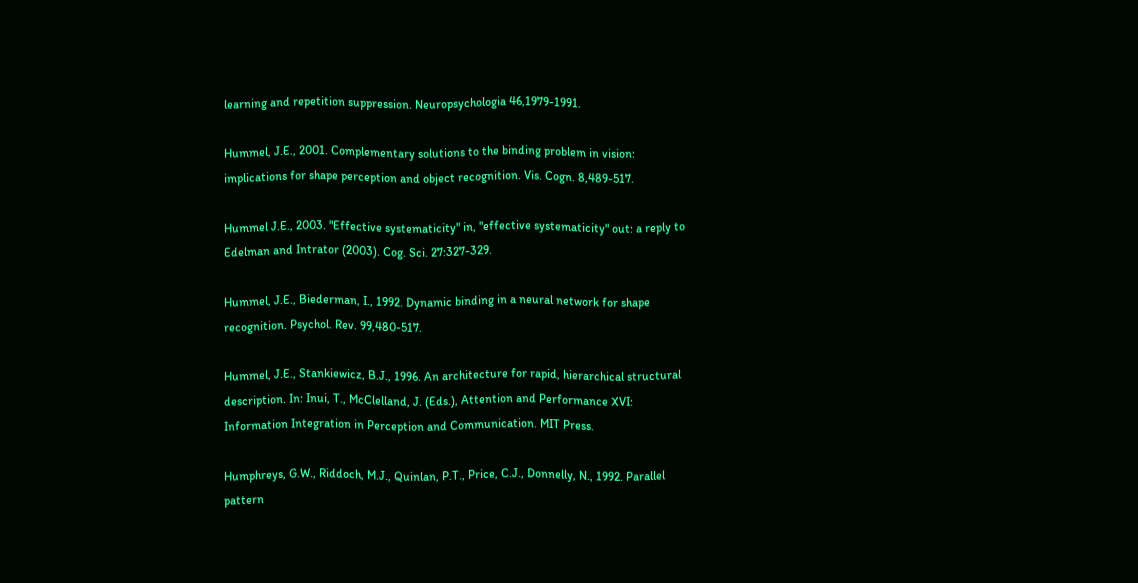learning and repetition suppression. Neuropsychologia 46,1979-1991.

Hummel, J.E., 2001. Complementary solutions to the binding problem in vision: implications for shape perception and object recognition. Vis. Cogn. 8,489-517.

Hummel J.E., 2003. "Effective systematicity" in, "effective systematicity" out: a reply to Edelman and Intrator (2003). Cog. Sci. 27:327-329.

Hummel, J.E., Biederman, I., 1992. Dynamic binding in a neural network for shape recognition. Psychol. Rev. 99,480-517.

Hummel, J.E., Stankiewicz, B.J., 1996. An architecture for rapid, hierarchical structural description. In: Inui, T., McClelland, J. (Eds.), Attention and Performance XVI: Information Integration in Perception and Communication. MIT Press.

Humphreys, G.W., Riddoch, M.J., Quinlan, P.T., Price, C.J., Donnelly, N., 1992. Parallel pattern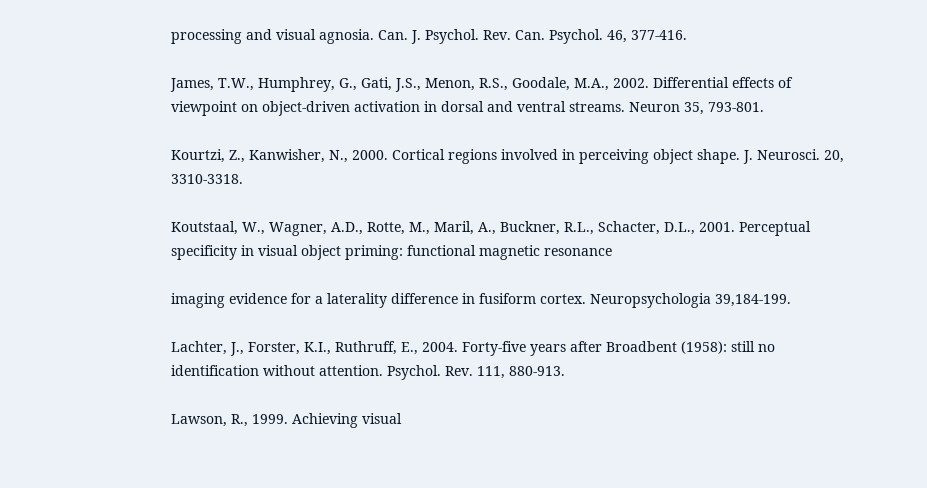processing and visual agnosia. Can. J. Psychol. Rev. Can. Psychol. 46, 377-416.

James, T.W., Humphrey, G., Gati, J.S., Menon, R.S., Goodale, M.A., 2002. Differential effects of viewpoint on object-driven activation in dorsal and ventral streams. Neuron 35, 793-801.

Kourtzi, Z., Kanwisher, N., 2000. Cortical regions involved in perceiving object shape. J. Neurosci. 20, 3310-3318.

Koutstaal, W., Wagner, A.D., Rotte, M., Maril, A., Buckner, R.L., Schacter, D.L., 2001. Perceptual specificity in visual object priming: functional magnetic resonance

imaging evidence for a laterality difference in fusiform cortex. Neuropsychologia 39,184-199.

Lachter, J., Forster, K.I., Ruthruff, E., 2004. Forty-five years after Broadbent (1958): still no identification without attention. Psychol. Rev. 111, 880-913.

Lawson, R., 1999. Achieving visual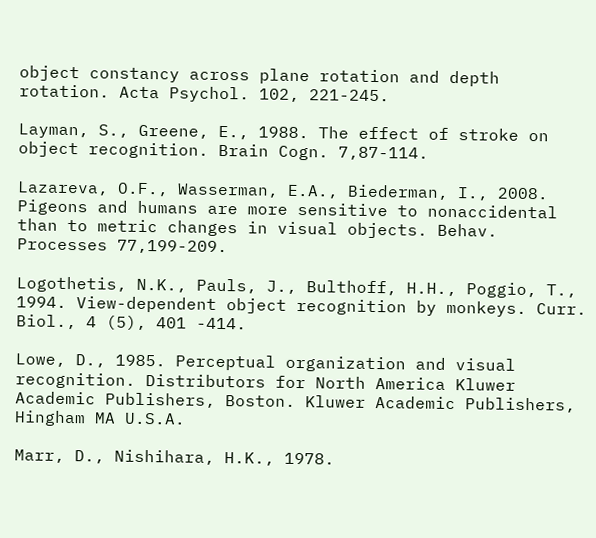object constancy across plane rotation and depth rotation. Acta Psychol. 102, 221-245.

Layman, S., Greene, E., 1988. The effect of stroke on object recognition. Brain Cogn. 7,87-114.

Lazareva, O.F., Wasserman, E.A., Biederman, I., 2008. Pigeons and humans are more sensitive to nonaccidental than to metric changes in visual objects. Behav. Processes 77,199-209.

Logothetis, N.K., Pauls, J., Bulthoff, H.H., Poggio, T., 1994. View-dependent object recognition by monkeys. Curr. Biol., 4 (5), 401 -414.

Lowe, D., 1985. Perceptual organization and visual recognition. Distributors for North America Kluwer Academic Publishers, Boston. Kluwer Academic Publishers, Hingham MA U.S.A.

Marr, D., Nishihara, H.K., 1978.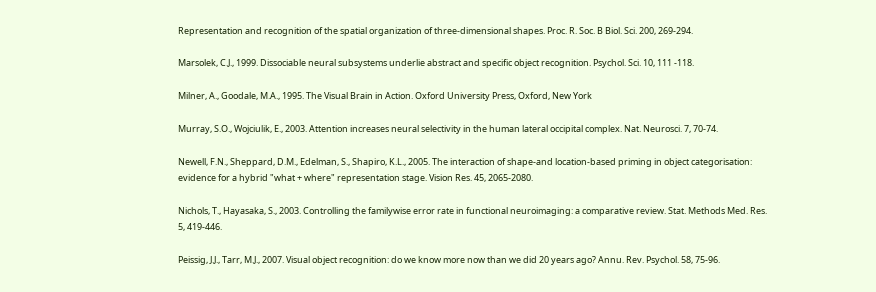Representation and recognition of the spatial organization of three-dimensional shapes. Proc. R. Soc. B Biol. Sci. 200, 269-294.

Marsolek, C.J., 1999. Dissociable neural subsystems underlie abstract and specific object recognition. Psychol. Sci. 10, 111 -118.

Milner, A., Goodale, M.A., 1995. The Visual Brain in Action. Oxford University Press, Oxford, New York

Murray, S.O., Wojciulik, E., 2003. Attention increases neural selectivity in the human lateral occipital complex. Nat. Neurosci. 7, 70-74.

Newell, F.N., Sheppard, D.M., Edelman, S., Shapiro, K.L., 2005. The interaction of shape-and location-based priming in object categorisation: evidence for a hybrid "what + where" representation stage. Vision Res. 45, 2065-2080.

Nichols, T., Hayasaka, S., 2003. Controlling the familywise error rate in functional neuroimaging: a comparative review. Stat. Methods Med. Res. 5, 419-446.

Peissig, J.J., Tarr, M.J., 2007. Visual object recognition: do we know more now than we did 20 years ago? Annu. Rev. Psychol. 58, 75-96.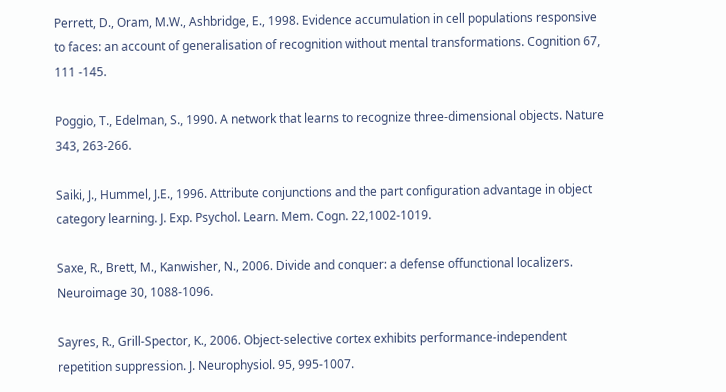Perrett, D., Oram, M.W., Ashbridge, E., 1998. Evidence accumulation in cell populations responsive to faces: an account of generalisation of recognition without mental transformations. Cognition 67, 111 -145.

Poggio, T., Edelman, S., 1990. A network that learns to recognize three-dimensional objects. Nature 343, 263-266.

Saiki, J., Hummel, J.E., 1996. Attribute conjunctions and the part configuration advantage in object category learning. J. Exp. Psychol. Learn. Mem. Cogn. 22,1002-1019.

Saxe, R., Brett, M., Kanwisher, N., 2006. Divide and conquer: a defense offunctional localizers. Neuroimage 30, 1088-1096.

Sayres, R., Grill-Spector, K., 2006. Object-selective cortex exhibits performance-independent repetition suppression. J. Neurophysiol. 95, 995-1007.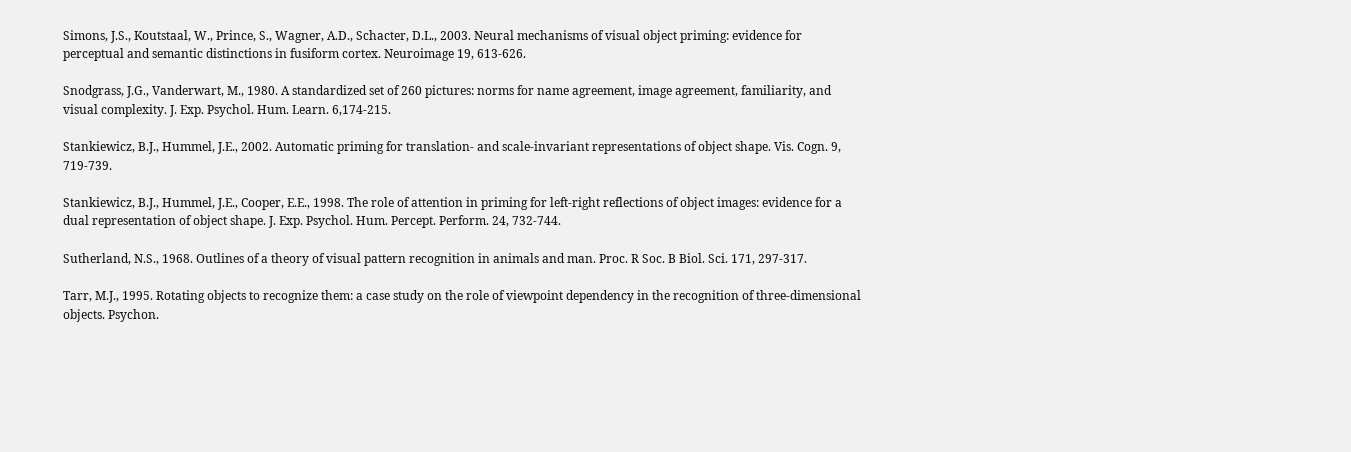Simons, J.S., Koutstaal, W., Prince, S., Wagner, A.D., Schacter, D.L., 2003. Neural mechanisms of visual object priming: evidence for perceptual and semantic distinctions in fusiform cortex. Neuroimage 19, 613-626.

Snodgrass, J.G., Vanderwart, M., 1980. A standardized set of 260 pictures: norms for name agreement, image agreement, familiarity, and visual complexity. J. Exp. Psychol. Hum. Learn. 6,174-215.

Stankiewicz, B.J., Hummel, J.E., 2002. Automatic priming for translation- and scale-invariant representations of object shape. Vis. Cogn. 9, 719-739.

Stankiewicz, B.J., Hummel, J.E., Cooper, E.E., 1998. The role of attention in priming for left-right reflections of object images: evidence for a dual representation of object shape. J. Exp. Psychol. Hum. Percept. Perform. 24, 732-744.

Sutherland, N.S., 1968. Outlines of a theory of visual pattern recognition in animals and man. Proc. R Soc. B Biol. Sci. 171, 297-317.

Tarr, M.J., 1995. Rotating objects to recognize them: a case study on the role of viewpoint dependency in the recognition of three-dimensional objects. Psychon.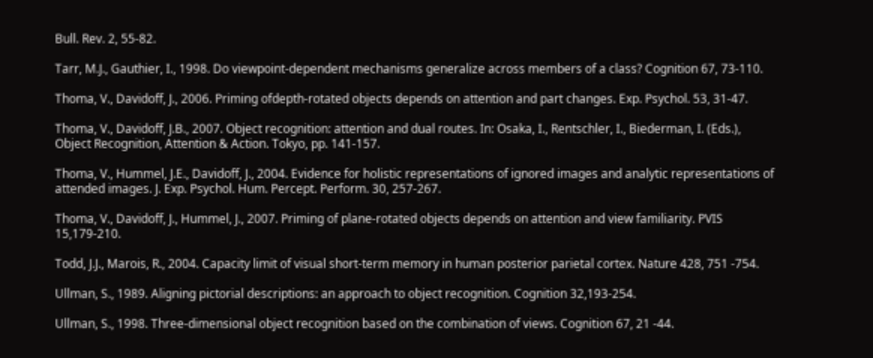Bull. Rev. 2, 55-82.

Tarr, M.J., Gauthier, I., 1998. Do viewpoint-dependent mechanisms generalize across members of a class? Cognition 67, 73-110.

Thoma, V., Davidoff, J., 2006. Priming ofdepth-rotated objects depends on attention and part changes. Exp. Psychol. 53, 31-47.

Thoma, V., Davidoff, J.B., 2007. Object recognition: attention and dual routes. In: Osaka, I., Rentschler, I., Biederman, I. (Eds.), Object Recognition, Attention & Action. Tokyo, pp. 141-157.

Thoma, V., Hummel, J.E., Davidoff, J., 2004. Evidence for holistic representations of ignored images and analytic representations of attended images. J. Exp. Psychol. Hum. Percept. Perform. 30, 257-267.

Thoma, V., Davidoff, J., Hummel, J., 2007. Priming of plane-rotated objects depends on attention and view familiarity. PVIS 15,179-210.

Todd, J.J., Marois, R., 2004. Capacity limit of visual short-term memory in human posterior parietal cortex. Nature 428, 751 -754.

Ullman, S., 1989. Aligning pictorial descriptions: an approach to object recognition. Cognition 32,193-254.

Ullman, S., 1998. Three-dimensional object recognition based on the combination of views. Cognition 67, 21 -44.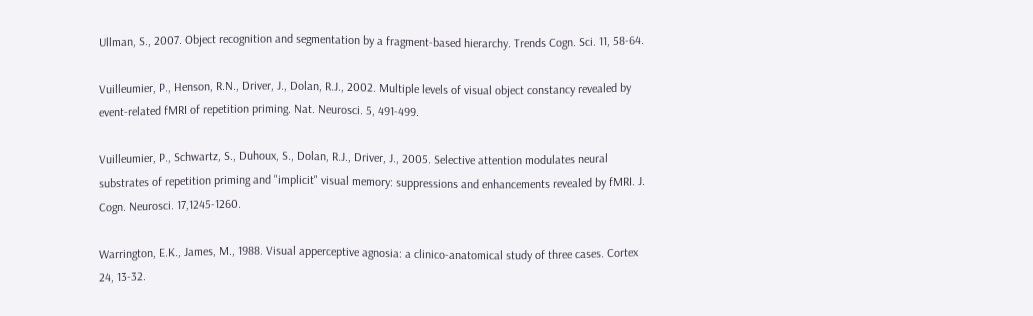Ullman, S., 2007. Object recognition and segmentation by a fragment-based hierarchy. Trends Cogn. Sci. 11, 58-64.

Vuilleumier, P., Henson, R.N., Driver, J., Dolan, R.J., 2002. Multiple levels of visual object constancy revealed by event-related fMRI of repetition priming. Nat. Neurosci. 5, 491-499.

Vuilleumier, P., Schwartz, S., Duhoux, S., Dolan, R.J., Driver, J., 2005. Selective attention modulates neural substrates of repetition priming and "implicit" visual memory: suppressions and enhancements revealed by fMRI. J. Cogn. Neurosci. 17,1245-1260.

Warrington, E.K., James, M., 1988. Visual apperceptive agnosia: a clinico-anatomical study of three cases. Cortex 24, 13-32.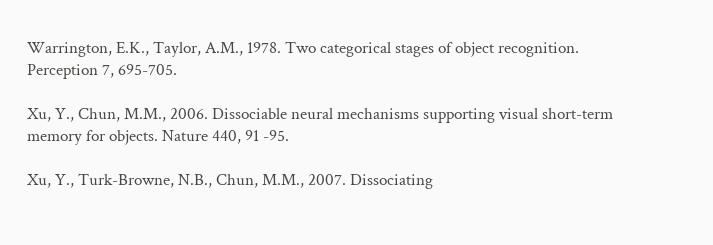Warrington, E.K., Taylor, A.M., 1978. Two categorical stages of object recognition. Perception 7, 695-705.

Xu, Y., Chun, M.M., 2006. Dissociable neural mechanisms supporting visual short-term memory for objects. Nature 440, 91 -95.

Xu, Y., Turk-Browne, N.B., Chun, M.M., 2007. Dissociating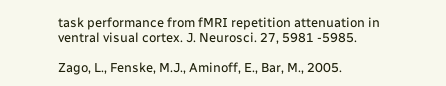task performance from fMRI repetition attenuation in ventral visual cortex. J. Neurosci. 27, 5981 -5985.

Zago, L., Fenske, M.J., Aminoff, E., Bar, M., 2005.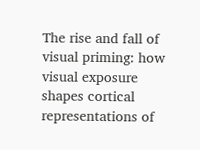The rise and fall of visual priming: how visual exposure shapes cortical representations of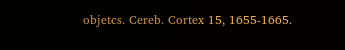objetcs. Cereb. Cortex 15, 1655-1665.